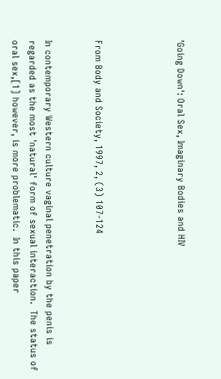'Going Down': Oral Sex, Imaginary Bodies and HIV




From Body and Society, 1997, 2, (3) 107-124


In contemporary Western culture vaginal penetration by the penis is regarded as the most 'natural' form of sexual interaction.  The status of oral sex,[1] however, is more problematic.  In this paper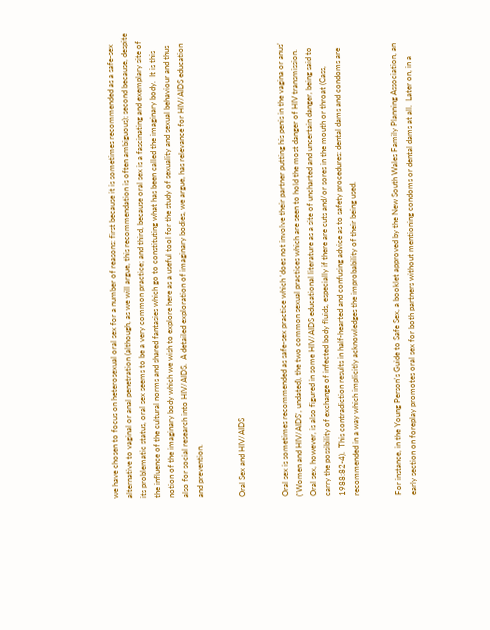we have chosen to focus on heterosexual oral sex for a number of reasons: first because it is sometimes recommended as a safe-sex alternative to vaginal or anal penetration (although, as we will argue, this recommendation is often ambiguous); second because, despite its problematic status, oral sex seems to be a very common practice; and third, because oral sex is a fascinating and exemplary site of the influence of the cultural norms and shared fantasies which go to constituting what has been called the imaginary body.  It is this notion of the imaginary body which we wish to explore here as a useful tool for the study of sexuality and sexual behaviour and thus also for social research into HIV/AIDS.  A detailed exploration of imaginary bodies, we argue, has relevance for HIV/AIDS education and prevention.


Oral Sex and HIV/AIDS


Oral sex is sometimes recommended as safe-sex practice which 'does not involve their partner putting his penis in the vagina or anus' ('Women and HIV/AIDS', undated), the two common sexual practices which are seen to hold the most danger of HIV transmission.  Oral sex, however, is also figured in some HIV/AIDS educational literature as a site of uncharted and uncertain danger, being said to carry the possibility of exchange of infected body fluids, especially if there are cuts and/or sores in the mouth or throat (Cass, 1988:82-4).  This contradiction results in half-hearted and confusing advice as to safety procedures: dental dams and condoms are recommended in a way which implicitly acknowledges the improbability of their being used.


For instance, in the Young Person's Guide to Safe Sex, a booklet approved by the New South Wales Family Planning Association, an early section on foreplay promotes oral sex for both partners without mentioning condoms or dental dams at all.  Later on, in a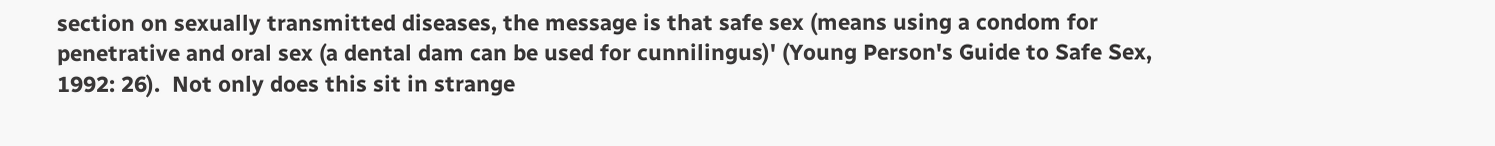section on sexually transmitted diseases, the message is that safe sex (means using a condom for penetrative and oral sex (a dental dam can be used for cunnilingus)' (Young Person's Guide to Safe Sex, 1992: 26).  Not only does this sit in strange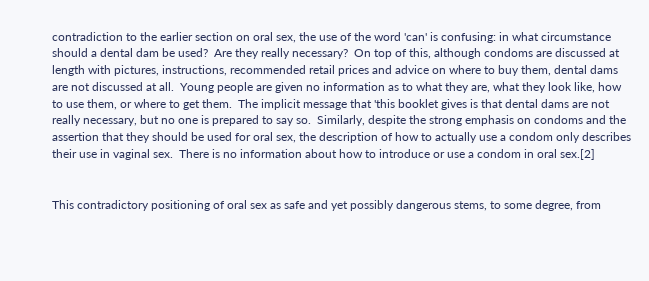contradiction to the earlier section on oral sex, the use of the word 'can' is confusing: in what circumstance should a dental dam be used?  Are they really necessary?  On top of this, although condoms are discussed at length with pictures, instructions, recommended retail prices and advice on where to buy them, dental dams are not discussed at all.  Young people are given no information as to what they are, what they look like, how to use them, or where to get them.  The implicit message that 'this booklet gives is that dental dams are not really necessary, but no one is prepared to say so.  Similarly, despite the strong emphasis on condoms and the assertion that they should be used for oral sex, the description of how to actually use a condom only describes their use in vaginal sex.  There is no information about how to introduce or use a condom in oral sex.[2]


This contradictory positioning of oral sex as safe and yet possibly dangerous stems, to some degree, from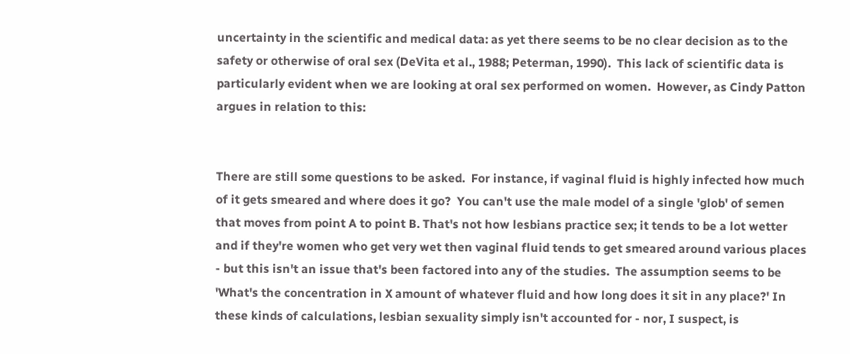uncertainty in the scientific and medical data: as yet there seems to be no clear decision as to the safety or otherwise of oral sex (DeVita et al., 1988; Peterman, 1990).  This lack of scientific data is particularly evident when we are looking at oral sex performed on women.  However, as Cindy Patton argues in relation to this:


There are still some questions to be asked.  For instance, if vaginal fluid is highly infected how much of it gets smeared and where does it go?  You can't use the male model of a single 'glob' of semen that moves from point A to point B. That's not how lesbians practice sex; it tends to be a lot wetter and if they're women who get very wet then vaginal fluid tends to get smeared around various places - but this isn't an issue that's been factored into any of the studies.  The assumption seems to be 'What's the concentration in X amount of whatever fluid and how long does it sit in any place?' In these kinds of calculations, lesbian sexuality simply isn't accounted for - nor, I suspect, is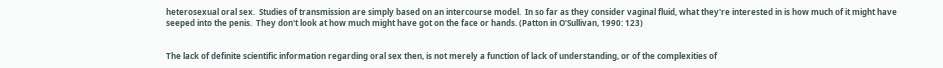heterosexual oral sex.  Studies of transmission are simply based on an intercourse model.  In so far as they consider vaginal fluid, what they're interested in is how much of it might have seeped into the penis.  They don't look at how much might have got on the face or hands. (Patton in O'Sullivan, 1990: 123)


The lack of definite scientific information regarding oral sex then, is not merely a function of lack of understanding, or of the complexities of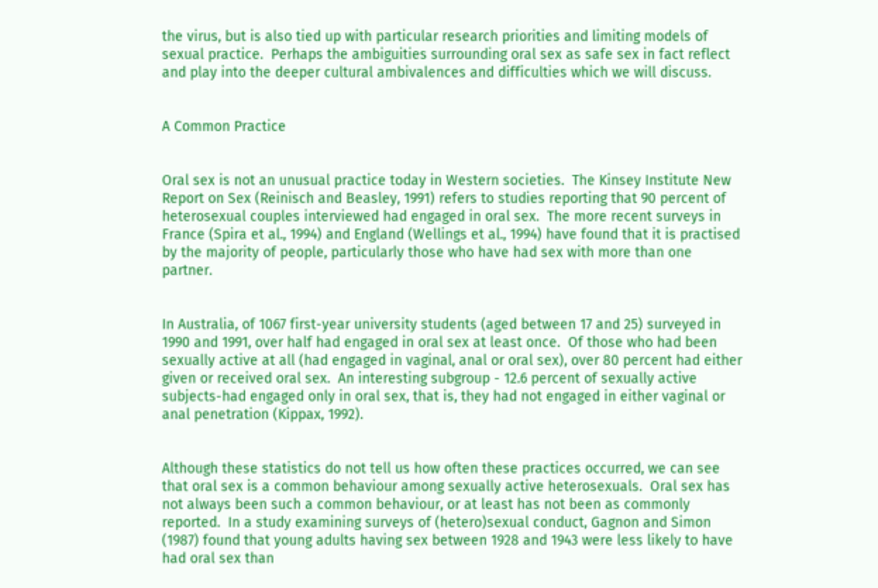the virus, but is also tied up with particular research priorities and limiting models of sexual practice.  Perhaps the ambiguities surrounding oral sex as safe sex in fact reflect and play into the deeper cultural ambivalences and difficulties which we will discuss.


A Common Practice


Oral sex is not an unusual practice today in Western societies.  The Kinsey Institute New Report on Sex (Reinisch and Beasley, 1991) refers to studies reporting that 90 percent of heterosexual couples interviewed had engaged in oral sex.  The more recent surveys in France (Spira et al., 1994) and England (Wellings et al., 1994) have found that it is practised by the majority of people, particularly those who have had sex with more than one partner.


In Australia, of 1067 first-year university students (aged between 17 and 25) surveyed in 1990 and 1991, over half had engaged in oral sex at least once.  Of those who had been sexually active at all (had engaged in vaginal, anal or oral sex), over 80 percent had either given or received oral sex.  An interesting subgroup - 12.6 percent of sexually active subjects-had engaged only in oral sex, that is, they had not engaged in either vaginal or anal penetration (Kippax, 1992).


Although these statistics do not tell us how often these practices occurred, we can see that oral sex is a common behaviour among sexually active heterosexuals.  Oral sex has not always been such a common behaviour, or at least has not been as commonly reported.  In a study examining surveys of (hetero)sexual conduct, Gagnon and Simon (1987) found that young adults having sex between 1928 and 1943 were less likely to have had oral sex than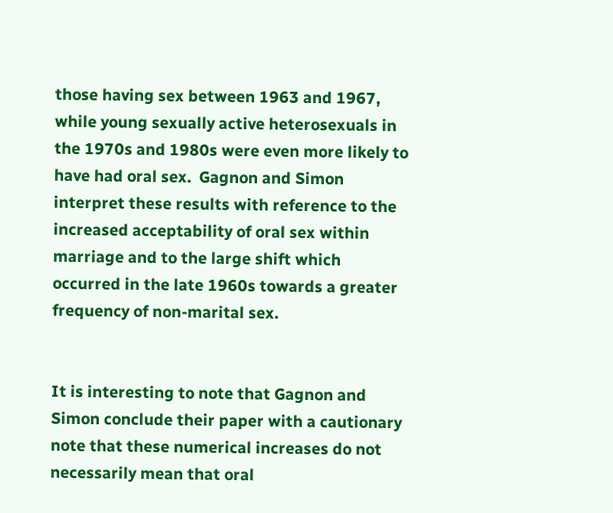those having sex between 1963 and 1967, while young sexually active heterosexuals in the 1970s and 1980s were even more likely to have had oral sex.  Gagnon and Simon interpret these results with reference to the increased acceptability of oral sex within marriage and to the large shift which occurred in the late 1960s towards a greater frequency of non-marital sex.


It is interesting to note that Gagnon and Simon conclude their paper with a cautionary note that these numerical increases do not necessarily mean that oral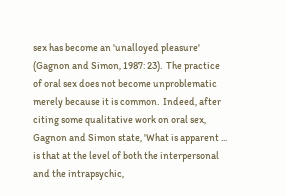sex has become an 'unalloyed pleasure' (Gagnon and Simon, 1987: 23).  The practice of oral sex does not become unproblematic merely because it is common.  Indeed, after citing some qualitative work on oral sex, Gagnon and Simon state, 'What is apparent ... is that at the level of both the interpersonal and the intrapsychic,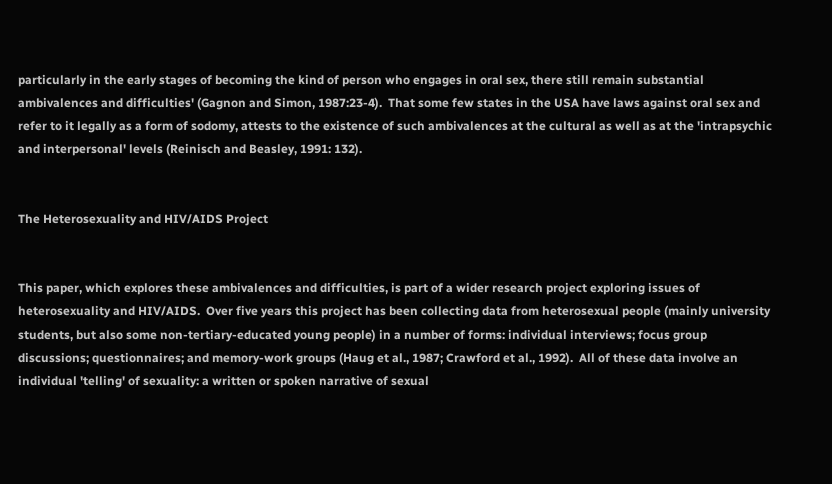particularly in the early stages of becoming the kind of person who engages in oral sex, there still remain substantial ambivalences and difficulties' (Gagnon and Simon, 1987:23-4).  That some few states in the USA have laws against oral sex and refer to it legally as a form of sodomy, attests to the existence of such ambivalences at the cultural as well as at the 'intrapsychic and interpersonal' levels (Reinisch and Beasley, 1991: 132).


The Heterosexuality and HIV/AIDS Project


This paper, which explores these ambivalences and difficulties, is part of a wider research project exploring issues of heterosexuality and HIV/AIDS.  Over five years this project has been collecting data from heterosexual people (mainly university students, but also some non-tertiary-educated young people) in a number of forms: individual interviews; focus group discussions; questionnaires; and memory-work groups (Haug et al., 1987; Crawford et al., 1992).  All of these data involve an individual 'telling' of sexuality: a written or spoken narrative of sexual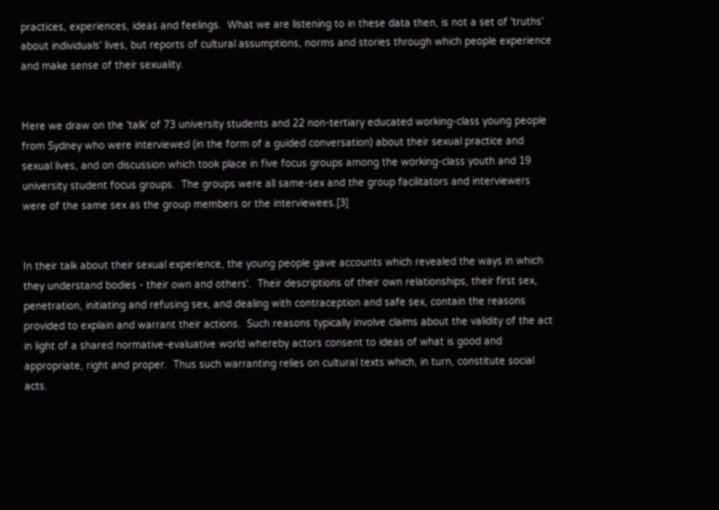practices, experiences, ideas and feelings.  What we are listening to in these data then, is not a set of 'truths' about individuals' lives, but reports of cultural assumptions, norms and stories through which people experience and make sense of their sexuality.


Here we draw on the 'talk' of 73 university students and 22 non-tertiary educated working-class young people from Sydney who were interviewed (in the form of a guided conversation) about their sexual practice and sexual lives, and on discussion which took place in five focus groups among the working-class youth and 19 university student focus groups.  The groups were all same-sex and the group facilitators and interviewers were of the same sex as the group members or the interviewees.[3]


In their talk about their sexual experience, the young people gave accounts which revealed the ways in which they understand bodies - their own and others'.  Their descriptions of their own relationships, their first sex, penetration, initiating and refusing sex, and dealing with contraception and safe sex, contain the reasons provided to explain and warrant their actions.  Such reasons typically involve claims about the validity of the act in light of a shared normative-evaluative world whereby actors consent to ideas of what is good and appropriate, right and proper.  Thus such warranting relies on cultural texts which, in turn, constitute social acts.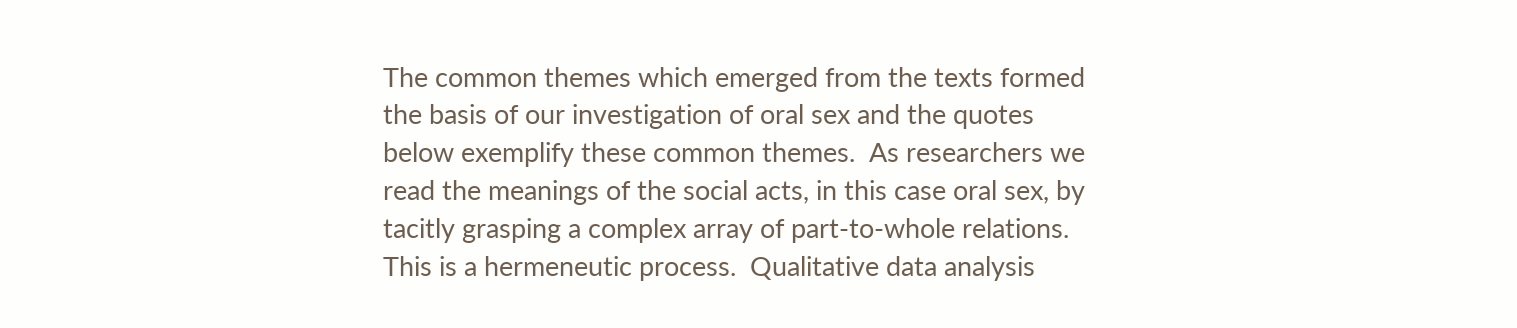The common themes which emerged from the texts formed the basis of our investigation of oral sex and the quotes below exemplify these common themes.  As researchers we read the meanings of the social acts, in this case oral sex, by tacitly grasping a complex array of part-to-whole relations.  This is a hermeneutic process.  Qualitative data analysis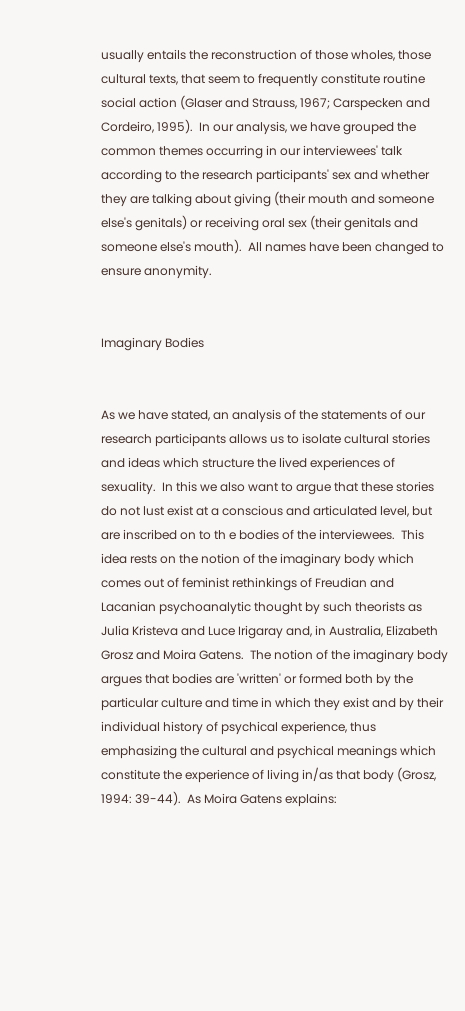usually entails the reconstruction of those wholes, those cultural texts, that seem to frequently constitute routine social action (Glaser and Strauss, 1967; Carspecken and Cordeiro, 1995).  In our analysis, we have grouped the common themes occurring in our interviewees' talk according to the research participants' sex and whether they are talking about giving (their mouth and someone else's genitals) or receiving oral sex (their genitals and someone else's mouth).  All names have been changed to ensure anonymity.


Imaginary Bodies


As we have stated, an analysis of the statements of our research participants allows us to isolate cultural stories and ideas which structure the lived experiences of sexuality.  In this we also want to argue that these stories do not lust exist at a conscious and articulated level, but are inscribed on to th e bodies of the interviewees.  This idea rests on the notion of the imaginary body which comes out of feminist rethinkings of Freudian and Lacanian psychoanalytic thought by such theorists as Julia Kristeva and Luce Irigaray and, in Australia, Elizabeth Grosz and Moira Gatens.  The notion of the imaginary body argues that bodies are 'written' or formed both by the particular culture and time in which they exist and by their individual history of psychical experience, thus emphasizing the cultural and psychical meanings which constitute the experience of living in/as that body (Grosz, 1994: 39-44).  As Moira Gatens explains: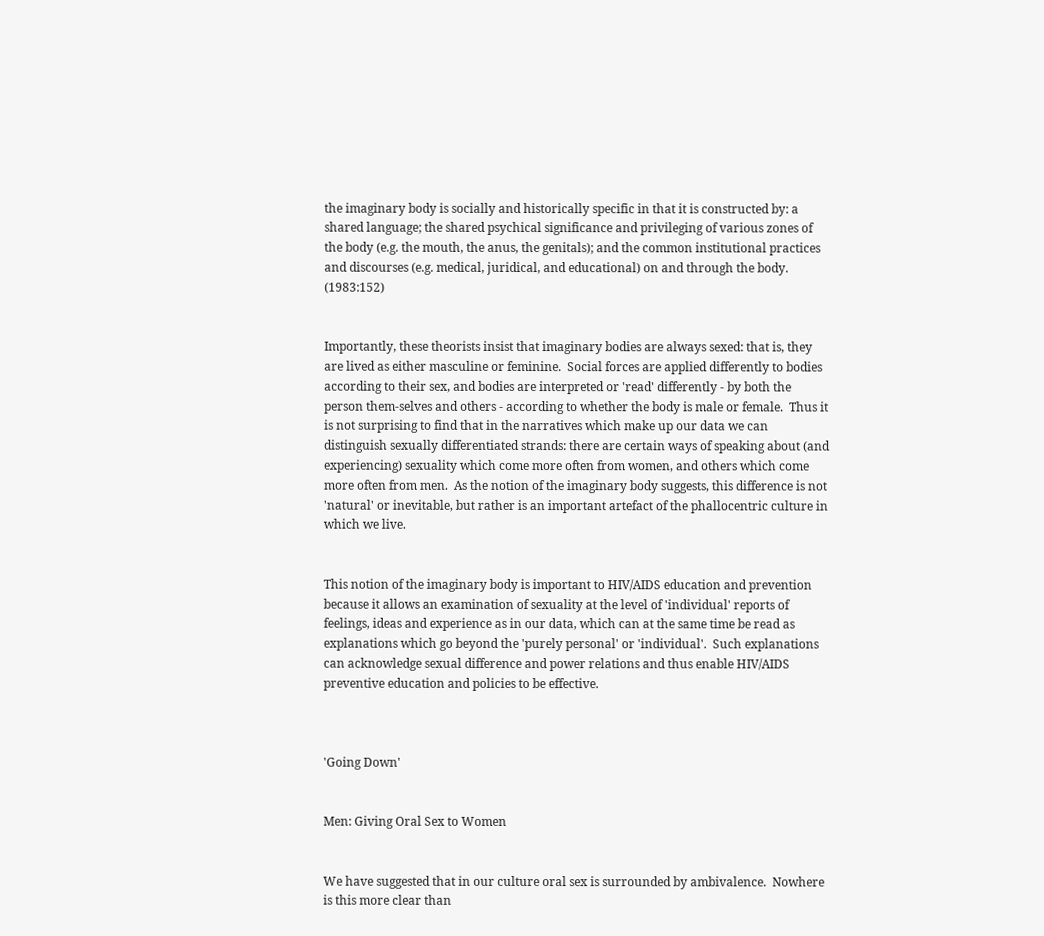the imaginary body is socially and historically specific in that it is constructed by: a shared language; the shared psychical significance and privileging of various zones of the body (e.g. the mouth, the anus, the genitals); and the common institutional practices and discourses (e.g. medical, juridical, and educational) on and through the body. (1983:152)


Importantly, these theorists insist that imaginary bodies are always sexed: that is, they are lived as either masculine or feminine.  Social forces are applied differently to bodies according to their sex, and bodies are interpreted or 'read' differently - by both the person them-selves and others - according to whether the body is male or female.  Thus it is not surprising to find that in the narratives which make up our data we can distinguish sexually differentiated strands: there are certain ways of speaking about (and experiencing) sexuality which come more often from women, and others which come more often from men.  As the notion of the imaginary body suggests, this difference is not 'natural' or inevitable, but rather is an important artefact of the phallocentric culture in which we live.


This notion of the imaginary body is important to HIV/AIDS education and prevention because it allows an examination of sexuality at the level of 'individual' reports of feelings, ideas and experience as in our data, which can at the same time be read as explanations which go beyond the 'purely personal' or 'individual'.  Such explanations can acknowledge sexual difference and power relations and thus enable HIV/AIDS preventive education and policies to be effective.



'Going Down'


Men: Giving Oral Sex to Women


We have suggested that in our culture oral sex is surrounded by ambivalence.  Nowhere is this more clear than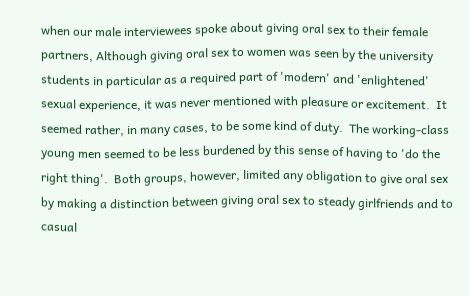when our male interviewees spoke about giving oral sex to their female partners, Although giving oral sex to women was seen by the university students in particular as a required part of 'modern' and 'enlightened' sexual experience, it was never mentioned with pleasure or excitement.  It seemed rather, in many cases, to be some kind of duty.  The working-class young men seemed to be less burdened by this sense of having to 'do the right thing'.  Both groups, however, limited any obligation to give oral sex by making a distinction between giving oral sex to steady girlfriends and to casual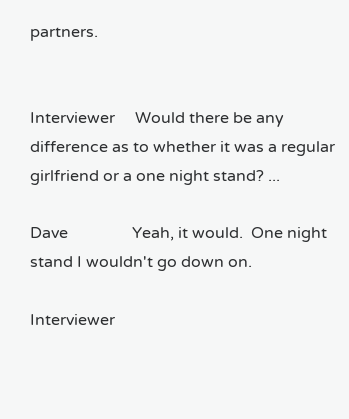partners.


Interviewer     Would there be any difference as to whether it was a regular girlfriend or a one night stand? ...

Dave                Yeah, it would.  One night stand I wouldn't go down on.

Interviewer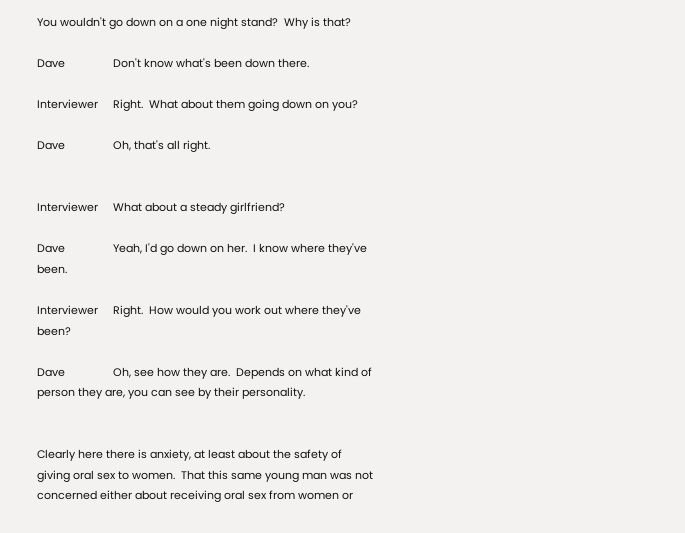You wouldn't go down on a one night stand?  Why is that?

Dave                Don't know what's been down there.

Interviewer     Right.  What about them going down on you?

Dave                Oh, that's all right.


Interviewer     What about a steady girlfriend?

Dave                Yeah, I'd go down on her.  I know where they've been.

Interviewer     Right.  How would you work out where they've been?

Dave                Oh, see how they are.  Depends on what kind of person they are, you can see by their personality.


Clearly here there is anxiety, at least about the safety of giving oral sex to women.  That this same young man was not concerned either about receiving oral sex from women or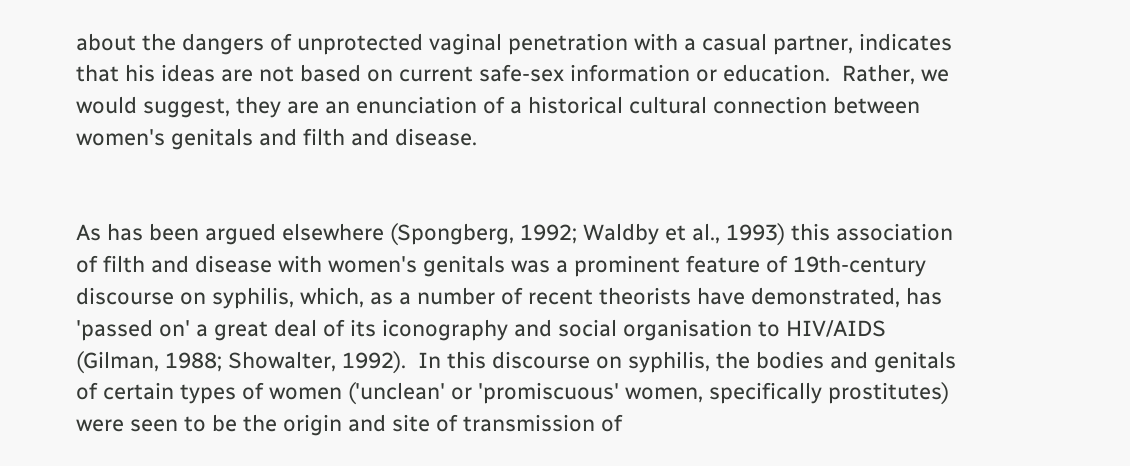about the dangers of unprotected vaginal penetration with a casual partner, indicates that his ideas are not based on current safe-sex information or education.  Rather, we would suggest, they are an enunciation of a historical cultural connection between women's genitals and filth and disease.


As has been argued elsewhere (Spongberg, 1992; Waldby et al., 1993) this association of filth and disease with women's genitals was a prominent feature of 19th-century discourse on syphilis, which, as a number of recent theorists have demonstrated, has 'passed on' a great deal of its iconography and social organisation to HIV/AIDS (Gilman, 1988; Showalter, 1992).  In this discourse on syphilis, the bodies and genitals of certain types of women ('unclean' or 'promiscuous' women, specifically prostitutes) were seen to be the origin and site of transmission of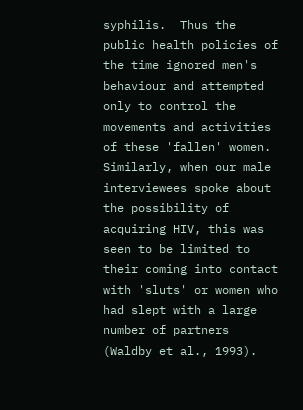syphilis.  Thus the public health policies of the time ignored men's behaviour and attempted only to control the movements and activities of these 'fallen' women.  Similarly, when our male interviewees spoke about the possibility of acquiring HIV, this was seen to be limited to their coming into contact with 'sluts' or women who had slept with a large number of partners (Waldby et al., 1993).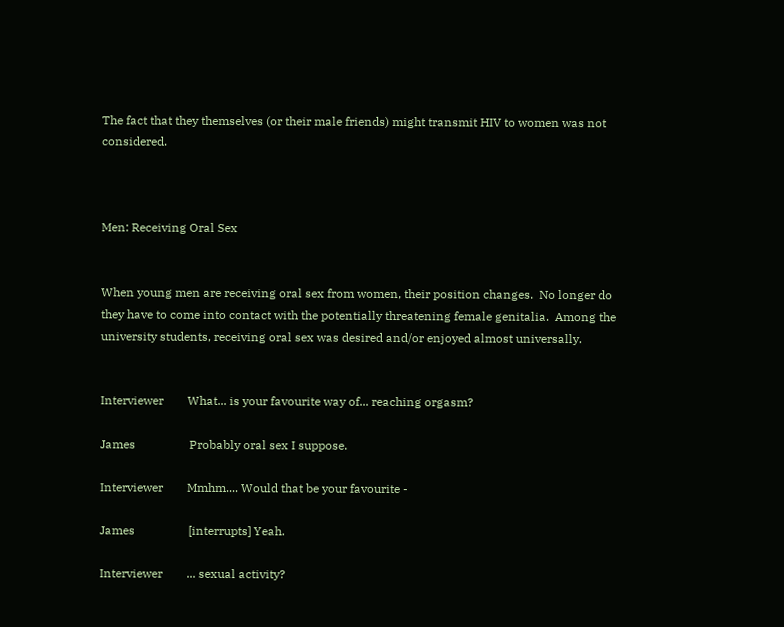The fact that they themselves (or their male friends) might transmit HIV to women was not considered.



Men: Receiving Oral Sex


When young men are receiving oral sex from women, their position changes.  No longer do they have to come into contact with the potentially threatening female genitalia.  Among the university students, receiving oral sex was desired and/or enjoyed almost universally.


Interviewer        What... is your favourite way of... reaching orgasm?

James                  Probably oral sex I suppose.

Interviewer        Mmhm.... Would that be your favourite -

James                  [interrupts] Yeah.

Interviewer        ... sexual activity?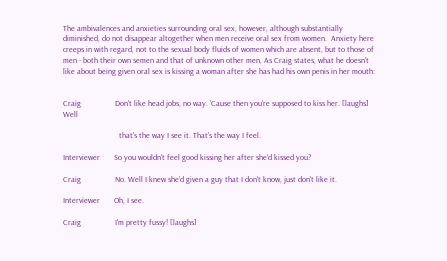The ambivalences and anxieties surrounding oral sex, however, although substantially diminished, do not disappear altogether when men receive oral sex from women.  Anxiety here creeps in with regard, not to the sexual body fluids of women which are absent, but to those of men - both their own semen and that of unknown other men, As Craig states, what he doesn't like about being given oral sex is kissing a woman after she has had his own penis in her mouth:


Craig                 Don't like head jobs, no way. 'Cause then you're supposed to kiss her. [laughs] Well

                            that's the way I see it. That's the way I feel.

Interviewer       So you wouldn't feel good kissing her after she'd kissed you?

Craig                 No. Well I knew she'd given a guy that I don't know, just don't like it.

Interviewer       Oh, I see.

Craig                 I'm pretty fussy! [laughs]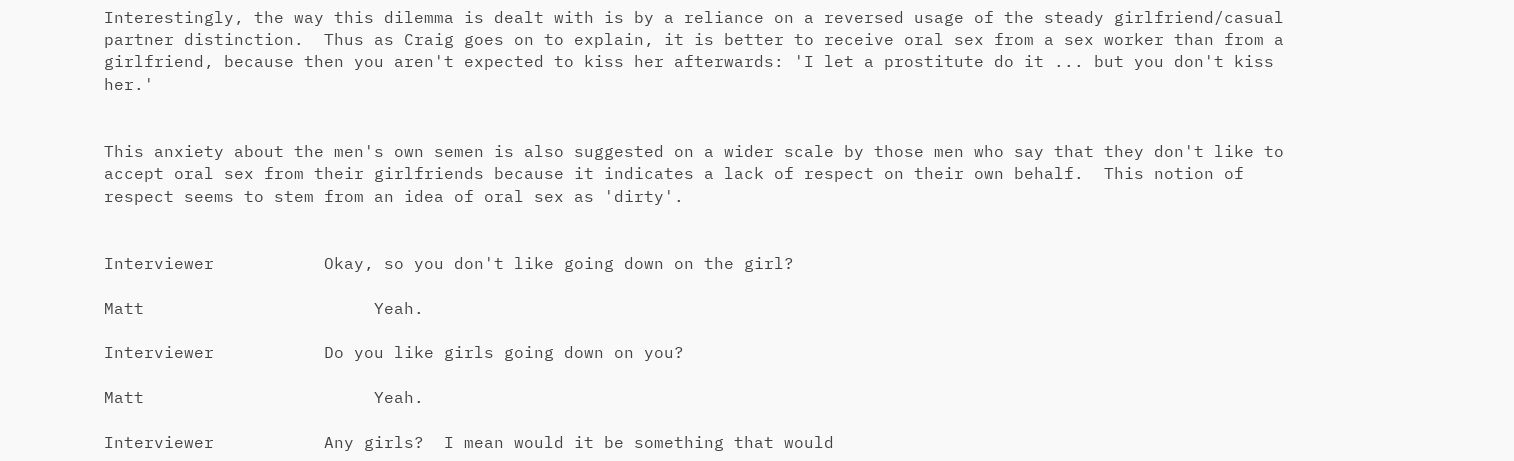Interestingly, the way this dilemma is dealt with is by a reliance on a reversed usage of the steady girlfriend/casual partner distinction.  Thus as Craig goes on to explain, it is better to receive oral sex from a sex worker than from a girlfriend, because then you aren't expected to kiss her afterwards: 'I let a prostitute do it ... but you don't kiss her.'


This anxiety about the men's own semen is also suggested on a wider scale by those men who say that they don't like to accept oral sex from their girlfriends because it indicates a lack of respect on their own behalf.  This notion of respect seems to stem from an idea of oral sex as 'dirty'.


Interviewer           Okay, so you don't like going down on the girl?

Matt                       Yeah.

Interviewer           Do you like girls going down on you?

Matt                       Yeah.

Interviewer           Any girls?  I mean would it be something that would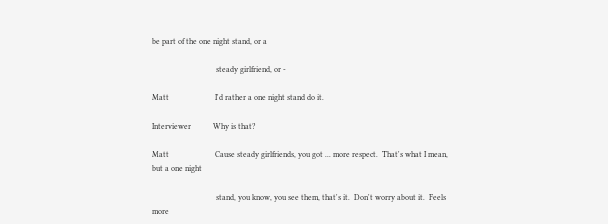be part of the one night stand, or a

                                steady girlfriend, or -

Matt                       I'd rather a one night stand do it.

Interviewer           Why is that?

Matt                       Cause steady girlfriends, you got ... more respect.  That's what I mean, but a one night

                                stand, you know, you see them, that's it.  Don't worry about it.  Feels more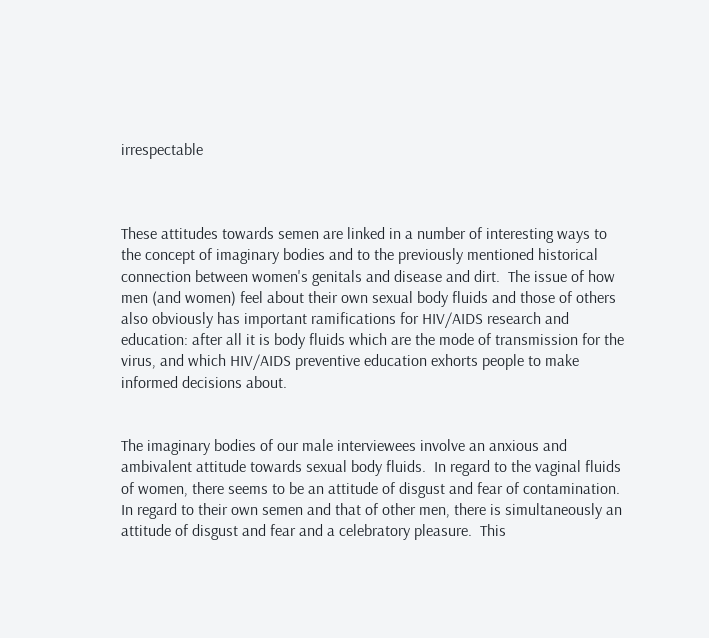irrespectable



These attitudes towards semen are linked in a number of interesting ways to the concept of imaginary bodies and to the previously mentioned historical connection between women's genitals and disease and dirt.  The issue of how men (and women) feel about their own sexual body fluids and those of others also obviously has important ramifications for HIV/AIDS research and education: after all it is body fluids which are the mode of transmission for the virus, and which HIV/AIDS preventive education exhorts people to make informed decisions about.


The imaginary bodies of our male interviewees involve an anxious and ambivalent attitude towards sexual body fluids.  In regard to the vaginal fluids of women, there seems to be an attitude of disgust and fear of contamination.  In regard to their own semen and that of other men, there is simultaneously an attitude of disgust and fear and a celebratory pleasure.  This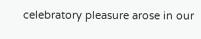celebratory pleasure arose in our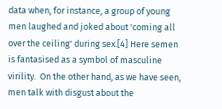data when, for instance, a group of young men laughed and joked about 'coming all over the ceiling' during sex.[4] Here semen is fantasised as a symbol of masculine virility.  On the other hand, as we have seen, men talk with disgust about the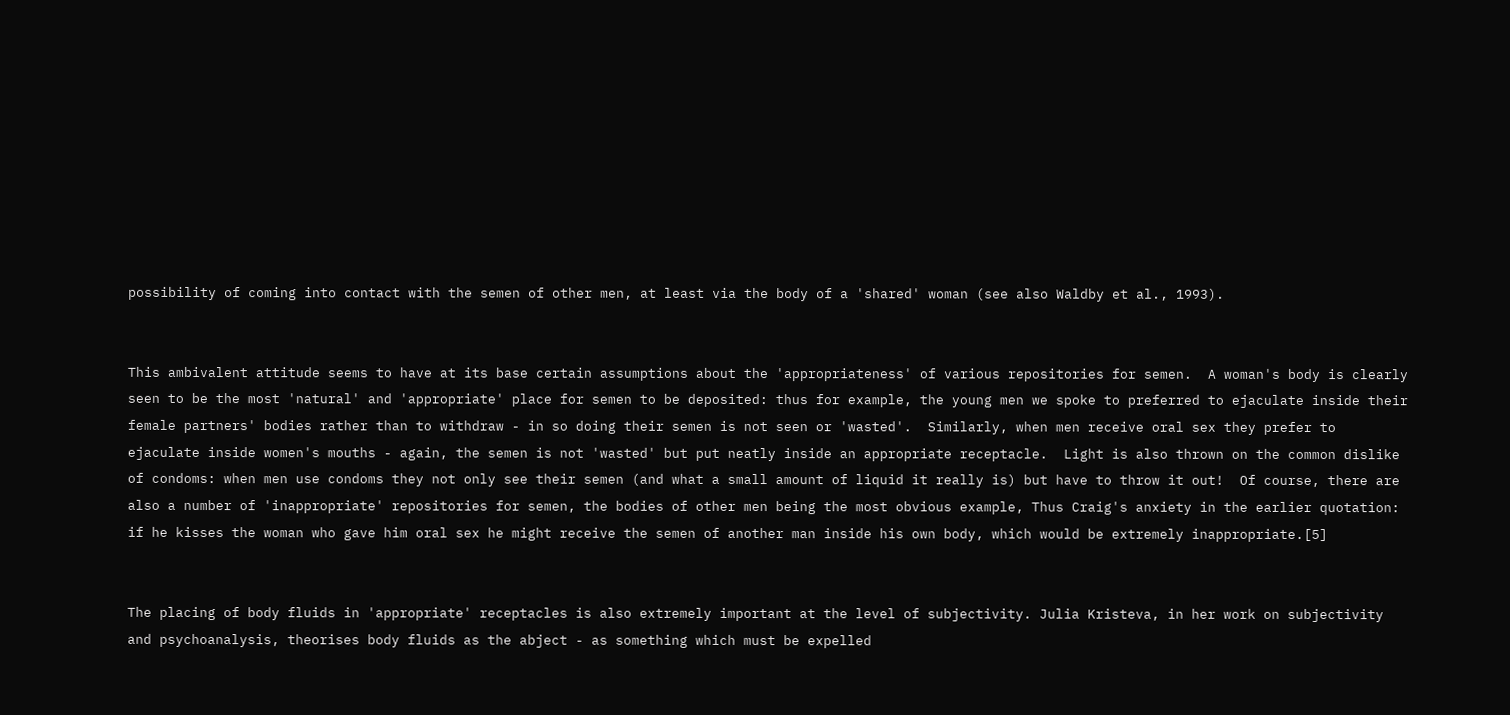possibility of coming into contact with the semen of other men, at least via the body of a 'shared' woman (see also Waldby et al., 1993).


This ambivalent attitude seems to have at its base certain assumptions about the 'appropriateness' of various repositories for semen.  A woman's body is clearly seen to be the most 'natural' and 'appropriate' place for semen to be deposited: thus for example, the young men we spoke to preferred to ejaculate inside their female partners' bodies rather than to withdraw - in so doing their semen is not seen or 'wasted'.  Similarly, when men receive oral sex they prefer to ejaculate inside women's mouths - again, the semen is not 'wasted' but put neatly inside an appropriate receptacle.  Light is also thrown on the common dislike of condoms: when men use condoms they not only see their semen (and what a small amount of liquid it really is) but have to throw it out!  Of course, there are also a number of 'inappropriate' repositories for semen, the bodies of other men being the most obvious example, Thus Craig's anxiety in the earlier quotation: if he kisses the woman who gave him oral sex he might receive the semen of another man inside his own body, which would be extremely inappropriate.[5]


The placing of body fluids in 'appropriate' receptacles is also extremely important at the level of subjectivity. Julia Kristeva, in her work on subjectivity and psychoanalysis, theorises body fluids as the abject - as something which must be expelled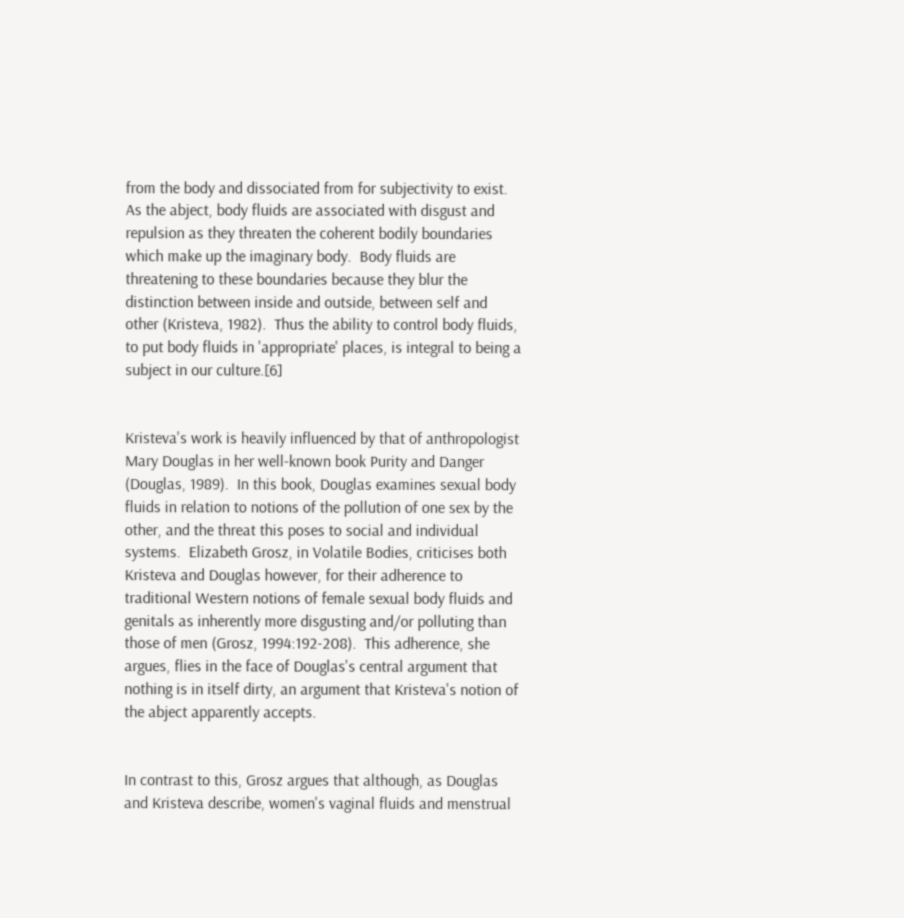from the body and dissociated from for subjectivity to exist.  As the abject, body fluids are associated with disgust and repulsion as they threaten the coherent bodily boundaries which make up the imaginary body.  Body fluids are threatening to these boundaries because they blur the distinction between inside and outside, between self and other (Kristeva, 1982).  Thus the ability to control body fluids, to put body fluids in 'appropriate' places, is integral to being a subject in our culture.[6]


Kristeva's work is heavily influenced by that of anthropologist Mary Douglas in her well-known book Purity and Danger (Douglas, 1989).  In this book, Douglas examines sexual body fluids in relation to notions of the pollution of one sex by the other, and the threat this poses to social and individual systems.  Elizabeth Grosz, in Volatile Bodies, criticises both Kristeva and Douglas however, for their adherence to traditional Western notions of female sexual body fluids and genitals as inherently more disgusting and/or polluting than those of men (Grosz, 1994:192-208).  This adherence, she argues, flies in the face of Douglas's central argument that nothing is in itself dirty, an argument that Kristeva's notion of the abject apparently accepts.


In contrast to this, Grosz argues that although, as Douglas and Kristeva describe, women's vaginal fluids and menstrual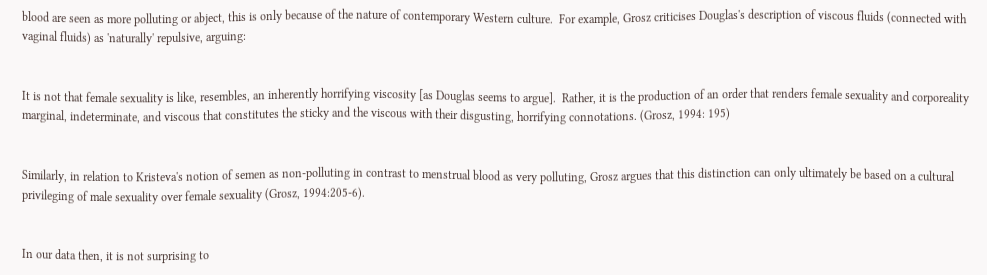blood are seen as more polluting or abject, this is only because of the nature of contemporary Western culture.  For example, Grosz criticises Douglas's description of viscous fluids (connected with vaginal fluids) as 'naturally' repulsive, arguing:


It is not that female sexuality is like, resembles, an inherently horrifying viscosity [as Douglas seems to argue].  Rather, it is the production of an order that renders female sexuality and corporeality marginal, indeterminate, and viscous that constitutes the sticky and the viscous with their disgusting, horrifying connotations. (Grosz, 1994: 195)


Similarly, in relation to Kristeva's notion of semen as non-polluting in contrast to menstrual blood as very polluting, Grosz argues that this distinction can only ultimately be based on a cultural privileging of male sexuality over female sexuality (Grosz, 1994:205-6).


In our data then, it is not surprising to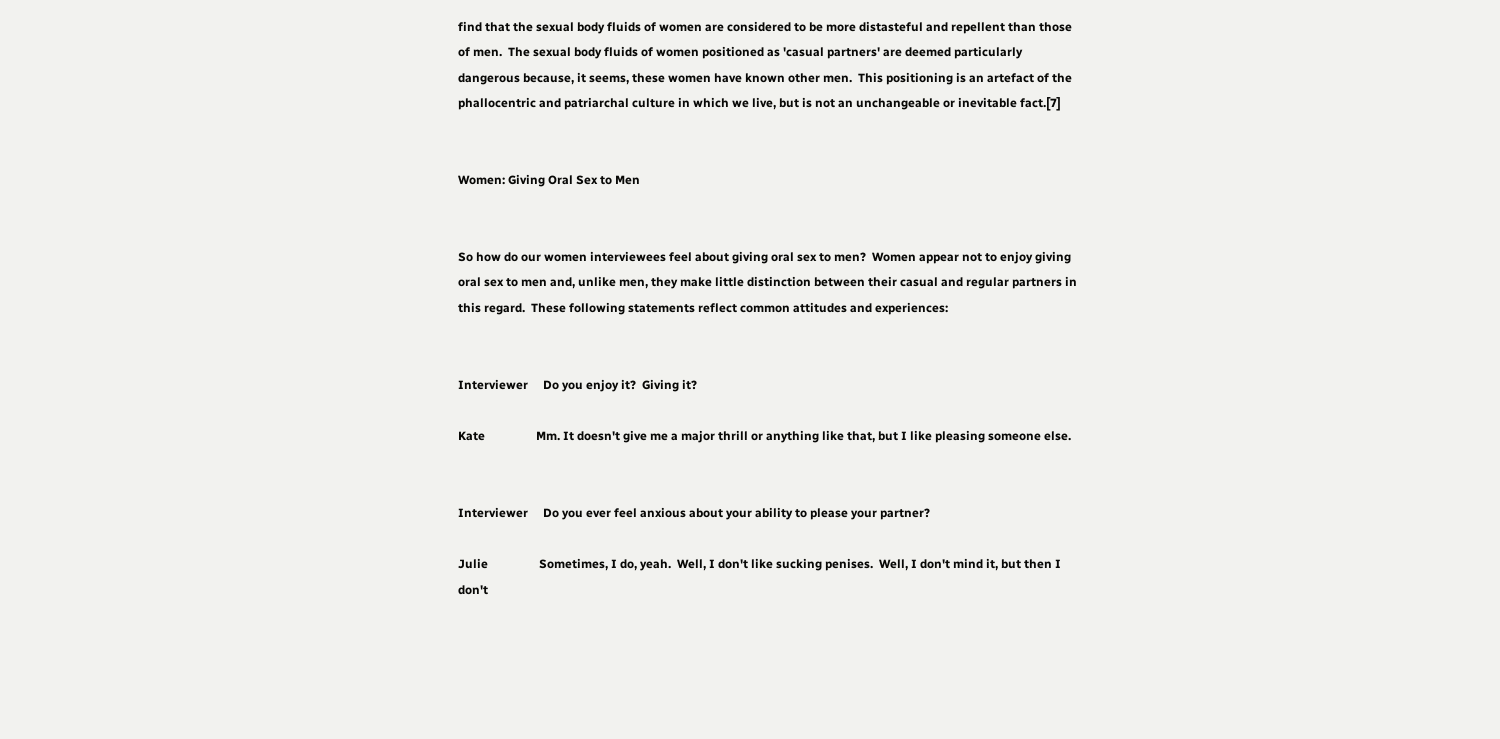find that the sexual body fluids of women are considered to be more distasteful and repellent than those of men.  The sexual body fluids of women positioned as 'casual partners' are deemed particularly dangerous because, it seems, these women have known other men.  This positioning is an artefact of the phallocentric and patriarchal culture in which we live, but is not an unchangeable or inevitable fact.[7]


Women: Giving Oral Sex to Men


So how do our women interviewees feel about giving oral sex to men?  Women appear not to enjoy giving oral sex to men and, unlike men, they make little distinction between their casual and regular partners in this regard.  These following statements reflect common attitudes and experiences:


Interviewer     Do you enjoy it?  Giving it?

Kate                 Mm. It doesn't give me a major thrill or anything like that, but I like pleasing someone else.


Interviewer     Do you ever feel anxious about your ability to please your partner?

Julie                 Sometimes, I do, yeah.  Well, I don't like sucking penises.  Well, I don't mind it, but then I don't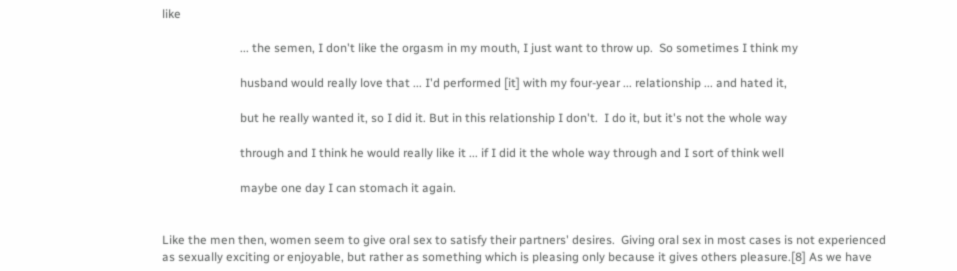like

                          ... the semen, I don't like the orgasm in my mouth, I just want to throw up.  So sometimes I think my

                          husband would really love that ... I'd performed [it] with my four-year ... relationship ... and hated it,

                          but he really wanted it, so I did it. But in this relationship I don't.  I do it, but it's not the whole way

                          through and I think he would really like it ... if I did it the whole way through and I sort of think well

                          maybe one day I can stomach it again.


Like the men then, women seem to give oral sex to satisfy their partners' desires.  Giving oral sex in most cases is not experienced as sexually exciting or enjoyable, but rather as something which is pleasing only because it gives others pleasure.[8] As we have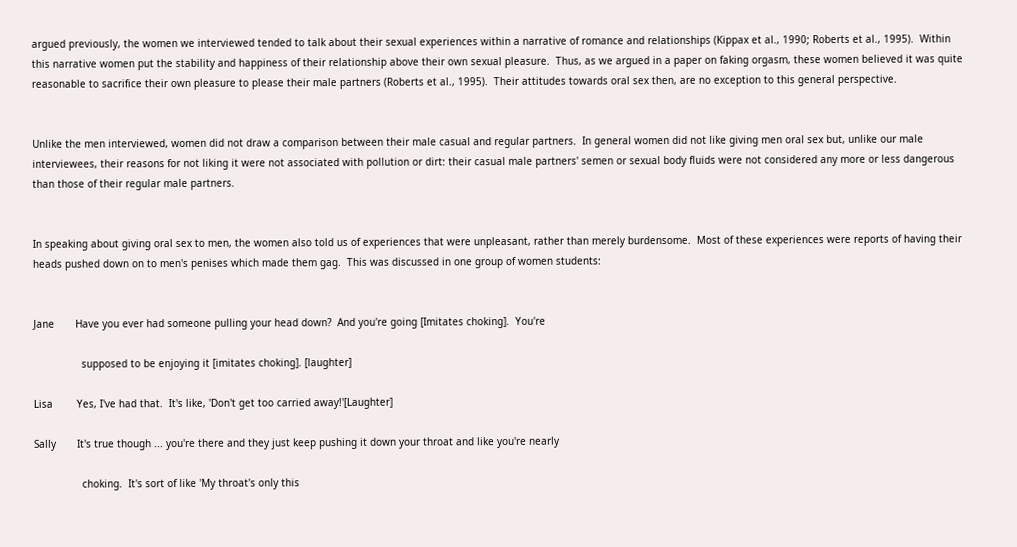argued previously, the women we interviewed tended to talk about their sexual experiences within a narrative of romance and relationships (Kippax et al., 1990; Roberts et al., 1995).  Within this narrative women put the stability and happiness of their relationship above their own sexual pleasure.  Thus, as we argued in a paper on faking orgasm, these women believed it was quite reasonable to sacrifice their own pleasure to please their male partners (Roberts et al., 1995).  Their attitudes towards oral sex then, are no exception to this general perspective.


Unlike the men interviewed, women did not draw a comparison between their male casual and regular partners.  In general women did not like giving men oral sex but, unlike our male interviewees, their reasons for not liking it were not associated with pollution or dirt: their casual male partners' semen or sexual body fluids were not considered any more or less dangerous than those of their regular male partners.


In speaking about giving oral sex to men, the women also told us of experiences that were unpleasant, rather than merely burdensome.  Most of these experiences were reports of having their heads pushed down on to men's penises which made them gag.  This was discussed in one group of women students:


Jane       Have you ever had someone pulling your head down?  And you're going [Imitates choking].  You're

                supposed to be enjoying it [imitates choking]. [laughter]

Lisa        Yes, I've had that.  It's like, 'Don't get too carried away!'[Laughter]

Sally       It's true though ... you're there and they just keep pushing it down your throat and like you're nearly

                choking.  It's sort of like 'My throat's only this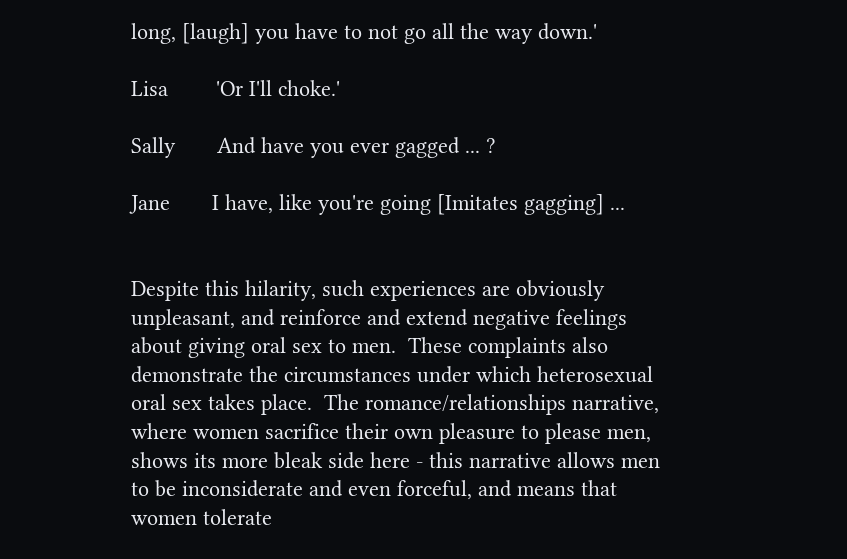long, [laugh] you have to not go all the way down.'

Lisa        'Or I'll choke.'

Sally       And have you ever gagged ... ?

Jane       I have, like you're going [Imitates gagging] ...


Despite this hilarity, such experiences are obviously unpleasant, and reinforce and extend negative feelings about giving oral sex to men.  These complaints also demonstrate the circumstances under which heterosexual oral sex takes place.  The romance/relationships narrative, where women sacrifice their own pleasure to please men, shows its more bleak side here - this narrative allows men to be inconsiderate and even forceful, and means that women tolerate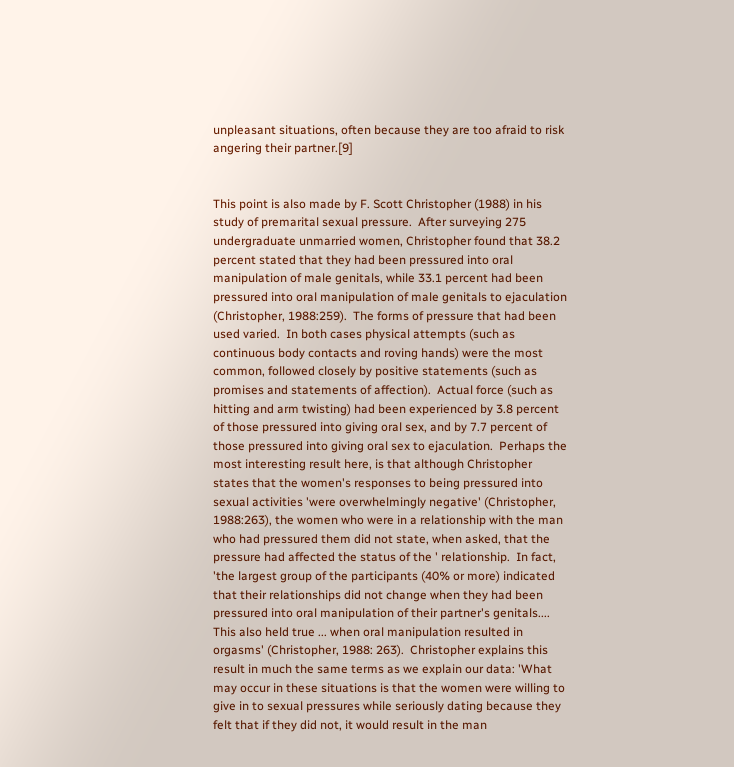unpleasant situations, often because they are too afraid to risk angering their partner.[9]


This point is also made by F. Scott Christopher (1988) in his study of premarital sexual pressure.  After surveying 275 undergraduate unmarried women, Christopher found that 38.2 percent stated that they had been pressured into oral manipulation of male genitals, while 33.1 percent had been pressured into oral manipulation of male genitals to ejaculation (Christopher, 1988:259).  The forms of pressure that had been used varied.  In both cases physical attempts (such as continuous body contacts and roving hands) were the most common, followed closely by positive statements (such as promises and statements of affection).  Actual force (such as hitting and arm twisting) had been experienced by 3.8 percent of those pressured into giving oral sex, and by 7.7 percent of those pressured into giving oral sex to ejaculation.  Perhaps the most interesting result here, is that although Christopher states that the women's responses to being pressured into sexual activities 'were overwhelmingly negative' (Christopher, 1988:263), the women who were in a relationship with the man who had pressured them did not state, when asked, that the pressure had affected the status of the ' relationship.  In fact, 'the largest group of the participants (40% or more) indicated that their relationships did not change when they had been pressured into oral manipulation of their partner's genitals.... This also held true ... when oral manipulation resulted in orgasms' (Christopher, 1988: 263).  Christopher explains this result in much the same terms as we explain our data: 'What may occur in these situations is that the women were willing to give in to sexual pressures while seriously dating because they felt that if they did not, it would result in the man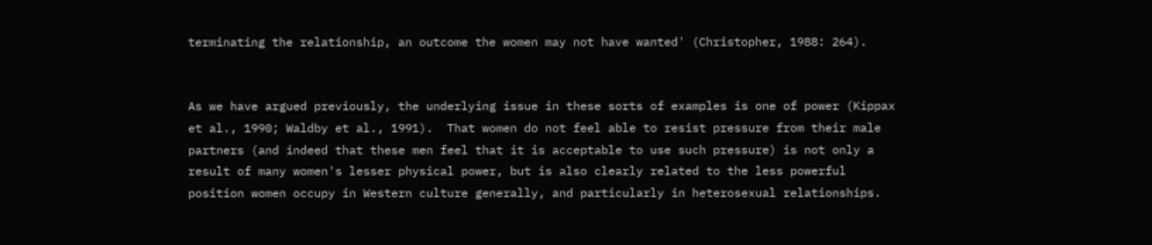terminating the relationship, an outcome the women may not have wanted' (Christopher, 1988: 264).


As we have argued previously, the underlying issue in these sorts of examples is one of power (Kippax et al., 1990; Waldby et al., 1991).  That women do not feel able to resist pressure from their male partners (and indeed that these men feel that it is acceptable to use such pressure) is not only a result of many women's lesser physical power, but is also clearly related to the less powerful position women occupy in Western culture generally, and particularly in heterosexual relationships.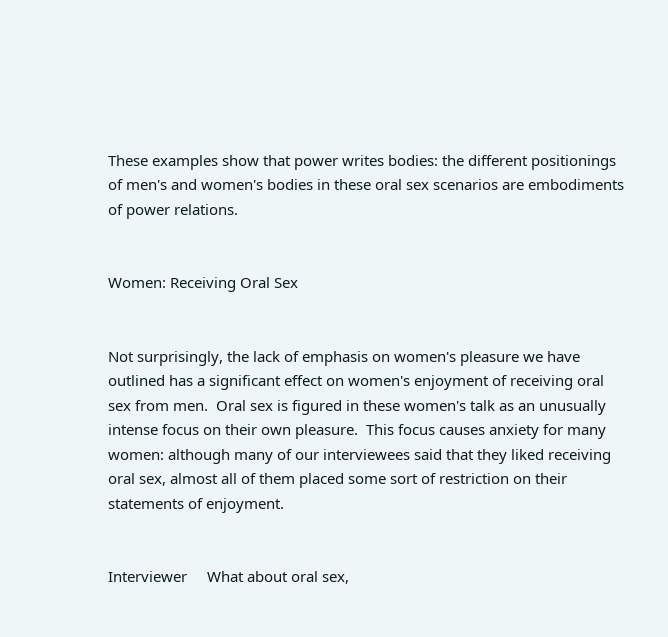These examples show that power writes bodies: the different positionings of men's and women's bodies in these oral sex scenarios are embodiments of power relations.


Women: Receiving Oral Sex


Not surprisingly, the lack of emphasis on women's pleasure we have outlined has a significant effect on women's enjoyment of receiving oral sex from men.  Oral sex is figured in these women's talk as an unusually intense focus on their own pleasure.  This focus causes anxiety for many women: although many of our interviewees said that they liked receiving oral sex, almost all of them placed some sort of restriction on their statements of enjoyment.


Interviewer     What about oral sex,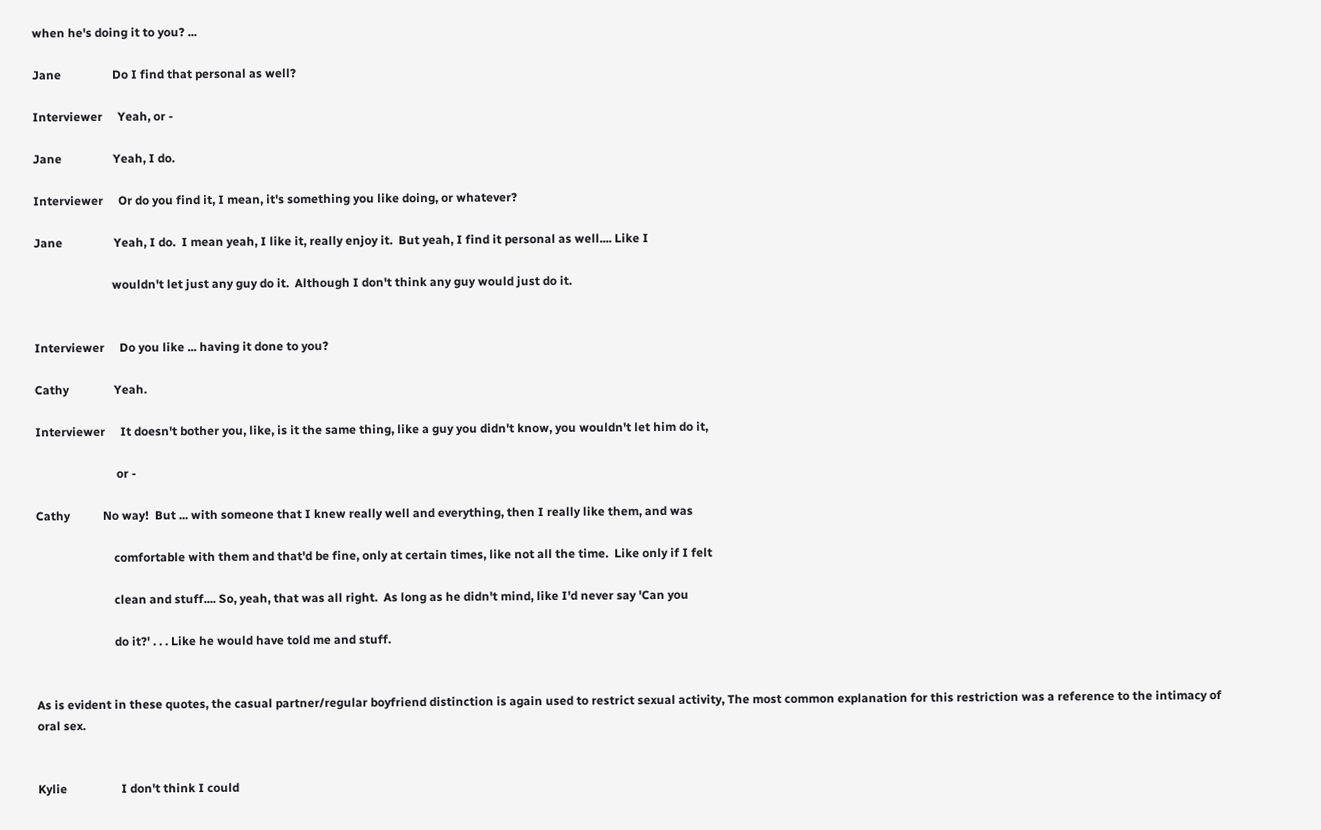when he's doing it to you? ...

Jane                 Do I find that personal as well?

Interviewer     Yeah, or -

Jane                 Yeah, I do.

Interviewer     Or do you find it, I mean, it's something you like doing, or whatever?

Jane                 Yeah, I do.  I mean yeah, I like it, really enjoy it.  But yeah, I find it personal as well.... Like I

                          wouldn't let just any guy do it.  Although I don't think any guy would just do it.


Interviewer     Do you like ... having it done to you?

Cathy               Yeah.

Interviewer     It doesn't bother you, like, is it the same thing, like a guy you didn't know, you wouldn't let him do it,

                           or -

Cathy           No way!  But ... with someone that I knew really well and everything, then I really like them, and was

                          comfortable with them and that'd be fine, only at certain times, like not all the time.  Like only if I felt

                          clean and stuff.... So, yeah, that was all right.  As long as he didn't mind, like I'd never say 'Can you

                          do it?' . . . Like he would have told me and stuff.


As is evident in these quotes, the casual partner/regular boyfriend distinction is again used to restrict sexual activity, The most common explanation for this restriction was a reference to the intimacy of oral sex.


Kylie                  I don't think I could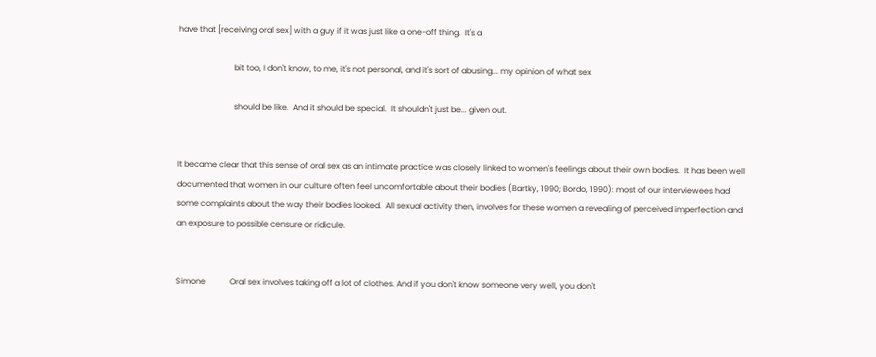have that [receiving oral sex] with a guy if it was just like a one-off thing.  It's a

                            bit too, I don't know, to me, it's not personal, and it's sort of abusing... my opinion of what sex

                            should be like.  And it should be special.  It shouldn't just be... given out.


It became clear that this sense of oral sex as an intimate practice was closely linked to women's feelings about their own bodies.  It has been well documented that women in our culture often feel uncomfortable about their bodies (Bartky, 1990; Bordo, 1990): most of our interviewees had some complaints about the way their bodies looked.  All sexual activity then, involves for these women a revealing of perceived imperfection and an exposure to possible censure or ridicule.


Simone            Oral sex involves taking off a lot of clothes. And if you don't know someone very well, you don't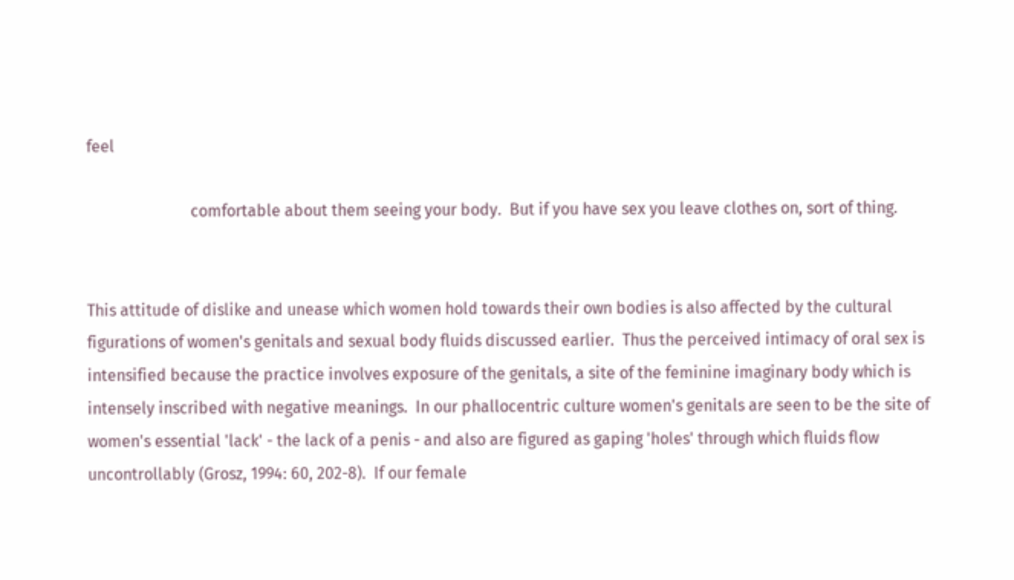feel

                          comfortable about them seeing your body.  But if you have sex you leave clothes on, sort of thing.


This attitude of dislike and unease which women hold towards their own bodies is also affected by the cultural figurations of women's genitals and sexual body fluids discussed earlier.  Thus the perceived intimacy of oral sex is intensified because the practice involves exposure of the genitals, a site of the feminine imaginary body which is intensely inscribed with negative meanings.  In our phallocentric culture women's genitals are seen to be the site of women's essential 'lack' - the lack of a penis - and also are figured as gaping 'holes' through which fluids flow uncontrollably (Grosz, 1994: 60, 202-8).  If our female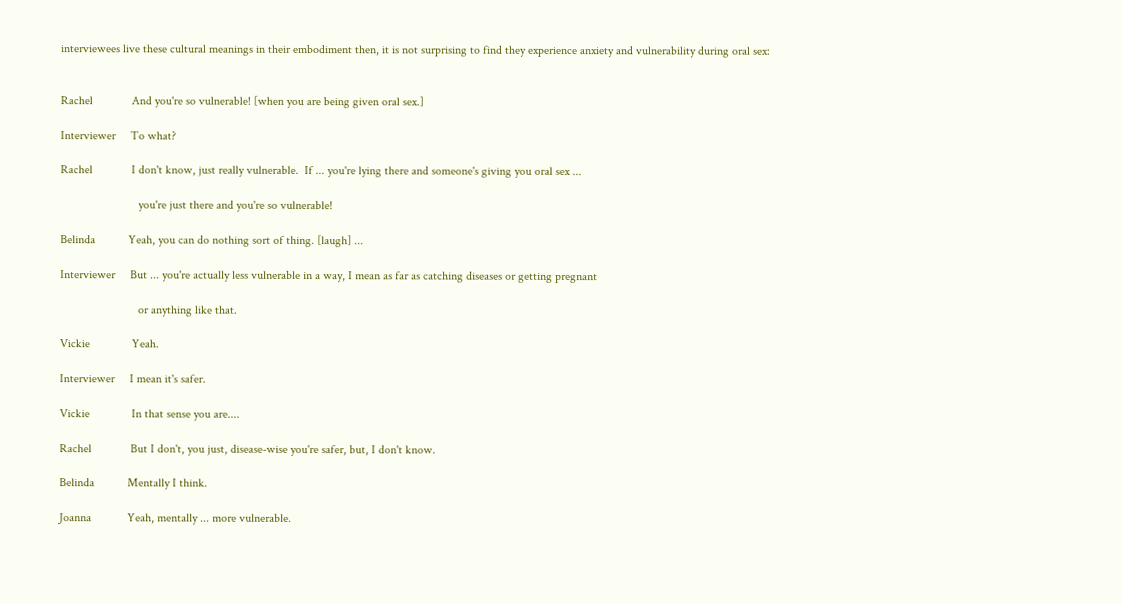interviewees live these cultural meanings in their embodiment then, it is not surprising to find they experience anxiety and vulnerability during oral sex:


Rachel             And you're so vulnerable! [when you are being given oral sex.]

Interviewer     To what?

Rachel             I don't know, just really vulnerable.  If ... you're lying there and someone's giving you oral sex ...

                          you're just there and you're so vulnerable!

Belinda           Yeah, you can do nothing sort of thing. [laugh] ...

Interviewer     But ... you're actually less vulnerable in a way, I mean as far as catching diseases or getting pregnant

                          or anything like that.

Vickie              Yeah.

Interviewer     I mean it's safer.

Vickie              In that sense you are....

Rachel             But I don't, you just, disease-wise you're safer, but, I don't know.

Belinda           Mentally I think.

Joanna            Yeah, mentally ... more vulnerable.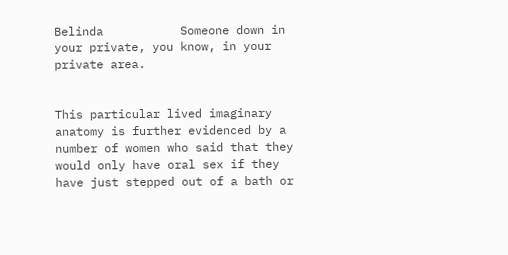Belinda           Someone down in your private, you know, in your private area.


This particular lived imaginary anatomy is further evidenced by a number of women who said that they would only have oral sex if they have just stepped out of a bath or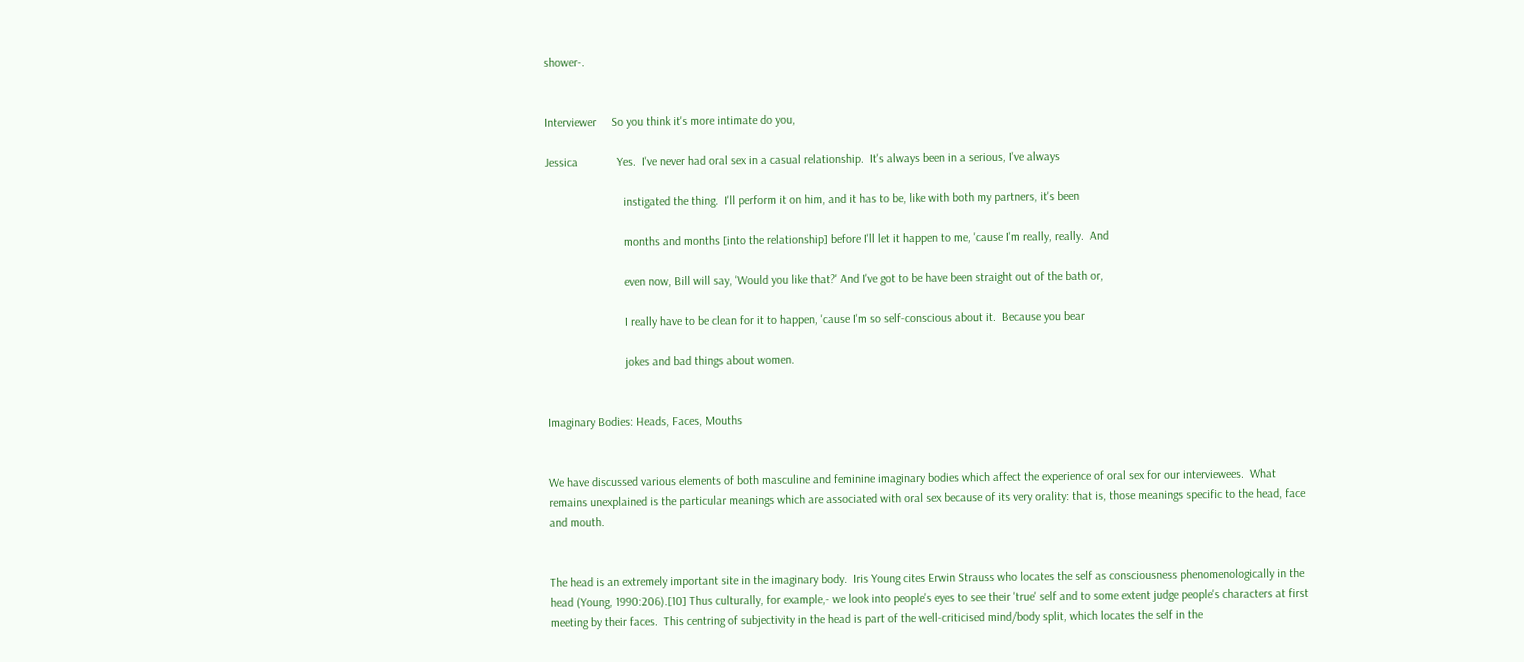shower-.


Interviewer     So you think it's more intimate do you,

Jessica             Yes.  I've never had oral sex in a casual relationship.  It's always been in a serious, I've always

                          instigated the thing.  I'll perform it on him, and it has to be, like with both my partners, it's been

                          months and months [into the relationship] before I'll let it happen to me, 'cause I'm really, really.  And

                          even now, Bill will say, 'Would you like that?' And I've got to be have been straight out of the bath or,

                          I really have to be clean for it to happen, 'cause I'm so self-conscious about it.  Because you bear

                          jokes and bad things about women.


Imaginary Bodies: Heads, Faces, Mouths


We have discussed various elements of both masculine and feminine imaginary bodies which affect the experience of oral sex for our interviewees.  What remains unexplained is the particular meanings which are associated with oral sex because of its very orality: that is, those meanings specific to the head, face and mouth.


The head is an extremely important site in the imaginary body.  Iris Young cites Erwin Strauss who locates the self as consciousness phenomenologically in the head (Young, 1990:206).[10] Thus culturally, for example,- we look into people's eyes to see their 'true' self and to some extent judge people's characters at first meeting by their faces.  This centring of subjectivity in the head is part of the well-criticised mind/body split, which locates the self in the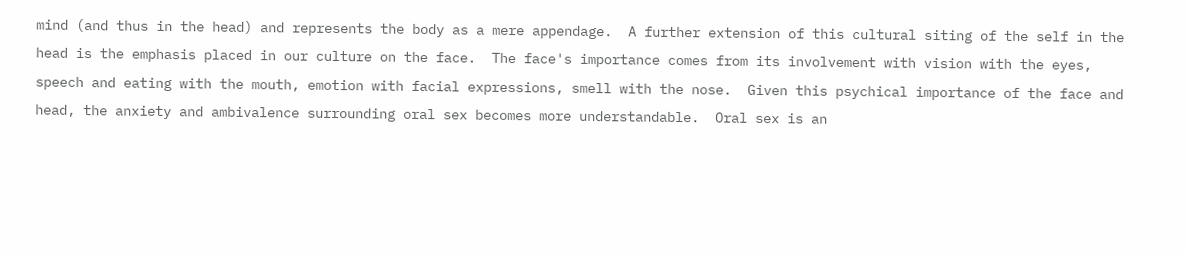mind (and thus in the head) and represents the body as a mere appendage.  A further extension of this cultural siting of the self in the head is the emphasis placed in our culture on the face.  The face's importance comes from its involvement with vision with the eyes, speech and eating with the mouth, emotion with facial expressions, smell with the nose.  Given this psychical importance of the face and head, the anxiety and ambivalence surrounding oral sex becomes more understandable.  Oral sex is an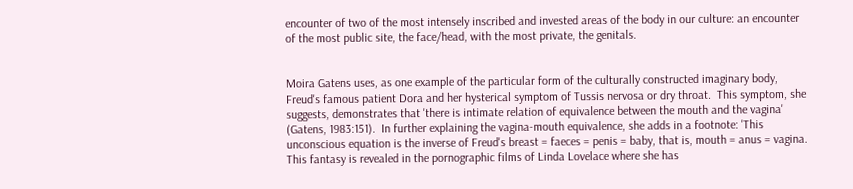encounter of two of the most intensely inscribed and invested areas of the body in our culture: an encounter of the most public site, the face/head, with the most private, the genitals.


Moira Gatens uses, as one example of the particular form of the culturally constructed imaginary body, Freud's famous patient Dora and her hysterical symptom of Tussis nervosa or dry throat.  This symptom, she suggests, demonstrates that 'there is intimate relation of equivalence between the mouth and the vagina' (Gatens, 1983:151).  In further explaining the vagina-mouth equivalence, she adds in a footnote: 'This unconscious equation is the inverse of Freud's breast = faeces = penis = baby, that is, mouth = anus = vagina.  This fantasy is revealed in the pornographic films of Linda Lovelace where she has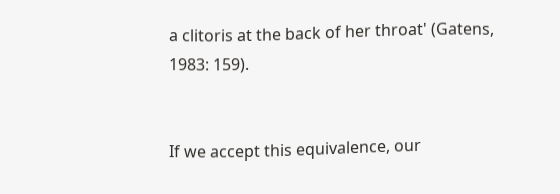a clitoris at the back of her throat' (Gatens, 1983: 159).


If we accept this equivalence, our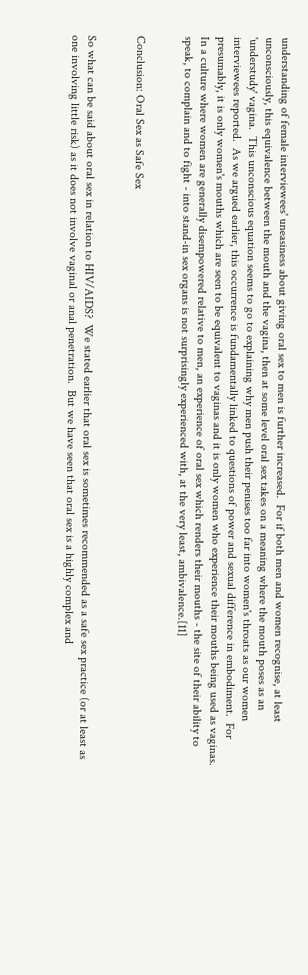understanding of female interviewees' uneasiness about giving oral sex to men is further increased.  For if both men and women recognise, at least unconsciously, this equivalence between the mouth and the vagina, then at some level oral sex takes on a meaning where the mouth poses as an 'understudy' vagina.  This unconscious equation seems to go to explaining why men push their penises too far into women's throats as our women interviewees reported.  As we argued earlier, this occurrence is fundamentally linked to questions of power and sexual difference in embodiment.  For presumably, it is only women's mouths which are seen to be equivalent to vaginas and it is only women who experience their mouths being used as vaginas.  In a culture where women are generally disempowered relative to men, an experience of oral sex which renders their mouths - the site of their ability to speak, to complain and to fight - into stand-in sex organs is not surprisingly experienced with, at the very least, ambivalence.[11]


Conclusion: Oral Sex as Safe Sex


So what can be said about oral sex in relation to HIV/AIDS?  We stated earlier that oral sex is sometimes recommended as a safe sex practice (or at least as one involving little risk) as it does not involve vaginal or anal penetration.  But we have seen that oral sex is a highly complex and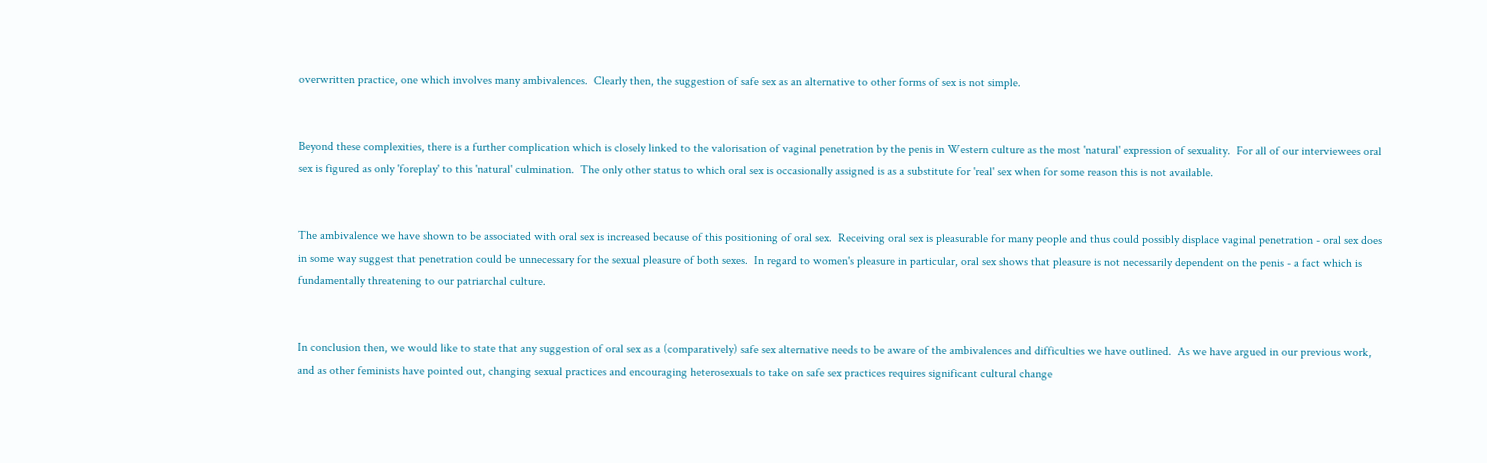overwritten practice, one which involves many ambivalences.  Clearly then, the suggestion of safe sex as an alternative to other forms of sex is not simple.


Beyond these complexities, there is a further complication which is closely linked to the valorisation of vaginal penetration by the penis in Western culture as the most 'natural' expression of sexuality.  For all of our interviewees oral sex is figured as only 'foreplay' to this 'natural' culmination.  The only other status to which oral sex is occasionally assigned is as a substitute for 'real' sex when for some reason this is not available.


The ambivalence we have shown to be associated with oral sex is increased because of this positioning of oral sex.  Receiving oral sex is pleasurable for many people and thus could possibly displace vaginal penetration - oral sex does in some way suggest that penetration could be unnecessary for the sexual pleasure of both sexes.  In regard to women's pleasure in particular, oral sex shows that pleasure is not necessarily dependent on the penis - a fact which is fundamentally threatening to our patriarchal culture.


In conclusion then, we would like to state that any suggestion of oral sex as a (comparatively) safe sex alternative needs to be aware of the ambivalences and difficulties we have outlined.  As we have argued in our previous work, and as other feminists have pointed out, changing sexual practices and encouraging heterosexuals to take on safe sex practices requires significant cultural change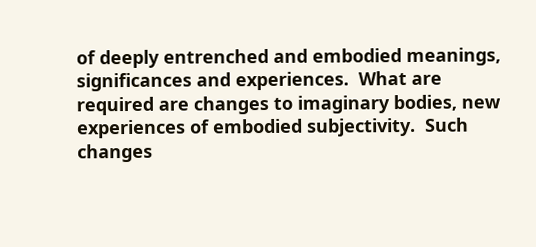of deeply entrenched and embodied meanings, significances and experiences.  What are required are changes to imaginary bodies, new experiences of embodied subjectivity.  Such changes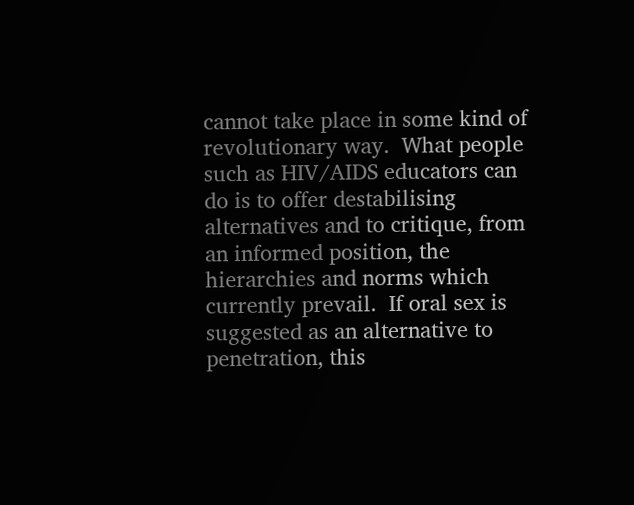cannot take place in some kind of revolutionary way.  What people such as HIV/AIDS educators can do is to offer destabilising alternatives and to critique, from an informed position, the hierarchies and norms which currently prevail.  If oral sex is suggested as an alternative to penetration, this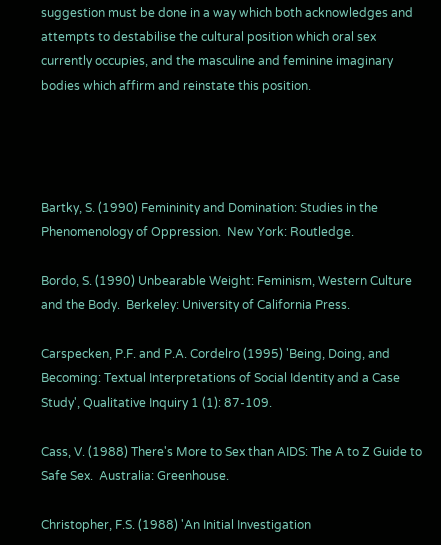suggestion must be done in a way which both acknowledges and attempts to destabilise the cultural position which oral sex currently occupies, and the masculine and feminine imaginary bodies which affirm and reinstate this position.




Bartky, S. (1990) Femininity and Domination: Studies in the Phenomenology of Oppression.  New York: Routledge.

Bordo, S. (1990) Unbearable Weight: Feminism, Western Culture and the Body.  Berkeley: University of California Press.

Carspecken, P.F. and P.A. Cordelro (1995) 'Being, Doing, and Becoming: Textual Interpretations of Social Identity and a Case Study', Qualitative Inquiry 1 (1): 87-109.

Cass, V. (1988) There's More to Sex than AIDS: The A to Z Guide to Safe Sex.  Australia: Greenhouse.

Christopher, F.S. (1988) 'An Initial Investigation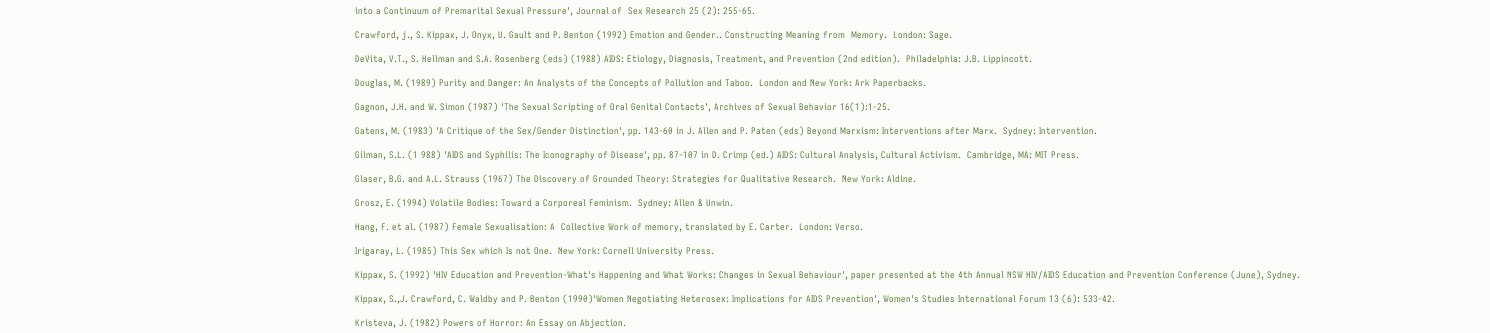into a Continuum of Premarital Sexual Pressure', Journal of  Sex Research 25 (2): 255-65.

Crawford, j., S. Kippax, J. Onyx, U. Gault and P. Benton (1992) Emotion and Gender.. Constructing Meaning from  Memory.  London: Sage.

DeVita, V.T., S. Hellman and S.A. Rosenberg (eds) (1988) AIDS: Etiology, Diagnosis, Treatment, and Prevention (2nd edition).  Philadelphia: J.B. Lippincott.

Douglas, M. (1989) Purity and Danger: An Analysts of the Concepts of Pollution and Taboo.  London and New York: Ark Paperbacks.

Gagnon, J.H. and W. Simon (1987) 'The Sexual Scripting of Oral Genital Contacts', Archives of Sexual Behavior 16(1):1-25.

Gatens, M. (1983) 'A Critique of the Sex/Gender Distinction', pp. 143-60 in J. Allen and P. Paten (eds) Beyond Marxism: Interventions after Marx.  Sydney: Intervention.

Gilman, S.L. (1 988) 'AIDS and Syphilis: The Iconography of Disease', pp. 87-107 in D. Crimp (ed.) AIDS: Cultural Analysis, Cultural Activism.  Cambridge, MA: MIT Press.

Glaser, B.G. and A.L. Strauss (1967) The Discovery of Grounded Theory: Strategies for Qualitative Research.  New York: Aldine.

Grosz, E. (1994) Volatile Bodies: Toward a Corporeal Feminism.  Sydney: Allen & Unwin.

Hang, F. et al. (1987) Female Sexualisation: A  Collective Work of memory, translated by E. Carter.  London: Verso.

Irigaray, L. (1985) This Sex which Is not One.  New York: Cornell University Press.

Kippax, S. (1992) 'HIV Education and Prevention-What's Happening and What Works: Changes in Sexual Behaviour', paper presented at the 4th Annual NSW HIV/AIDS Education and Prevention Conference (June), Sydney.

Kippax, S.,J. Crawford, C. Waldby and P. Benton (1990)'Women Negotiating Heterosex: Implications for AIDS Prevention', Women's Studies International Forum 13 (6): 533-42.

Kristeva, J. (1982) Powers of Horror: An Essay on Abjection.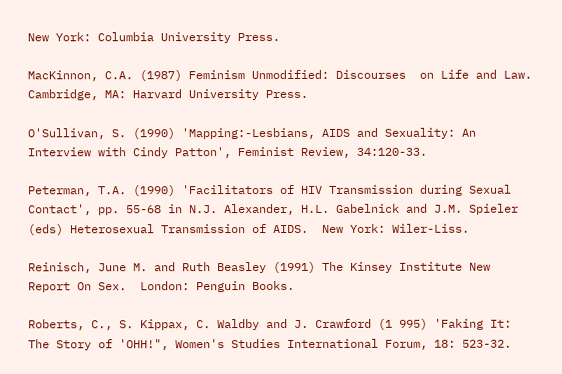New York: Columbia University Press.

MacKinnon, C.A. (1987) Feminism Unmodified: Discourses  on Life and Law.  Cambridge, MA: Harvard University Press.

O'Sullivan, S. (1990) 'Mapping:-Lesbians, AIDS and Sexuality: An Interview with Cindy Patton', Feminist Review, 34:120-33.

Peterman, T.A. (1990) 'Facilitators of HIV Transmission during Sexual Contact', pp. 55-68 in N.J. Alexander, H.L. Gabelnick and J.M. Spieler (eds) Heterosexual Transmission of AIDS.  New York: Wiler-Liss.

Reinisch, June M. and Ruth Beasley (1991) The Kinsey Institute New Report On Sex.  London: Penguin Books.

Roberts, C., S. Kippax, C. Waldby and J. Crawford (1 995) 'Faking It: The Story of 'OHH!", Women's Studies International Forum, 18: 523-32.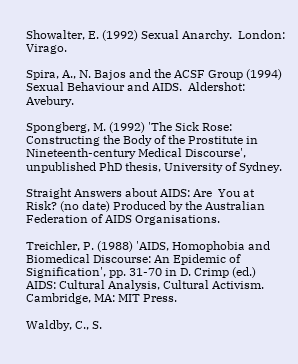Showalter, E. (1992) Sexual Anarchy.  London: Virago.

Spira, A., N. Bajos and the ACSF Group (1994) Sexual Behaviour and AIDS.  Aldershot: Avebury.

Spongberg, M. (1992) 'The Sick Rose: Constructing the Body of the Prostitute in Nineteenth-century Medical Discourse', unpublished PhD thesis, University of Sydney.

Straight Answers about AIDS: Are  You at Risk? (no date) Produced by the Australian Federation of AIDS Organisations.

Treichler, P. (1988) 'AIDS, Homophobia and Biomedical Discourse: An Epidemic of Signification', pp. 31-70 in D. Crimp (ed.) AIDS: Cultural Analysis, Cultural Activism. Cambridge, MA: MIT Press.

Waldby, C., S.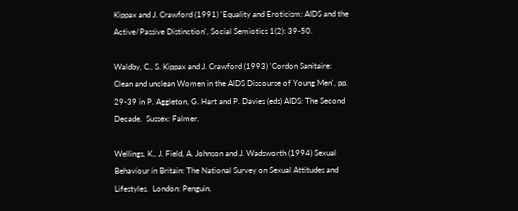Kippax and J. Crawford (1991) 'Equality and Eroticism: AIDS and the Active/Passive Distinction', Social Semiotics 1(2): 39-50.

Waldby, C., S. Kippax and J. Crawford (1993) 'Cordon Sanitaire: Clean and unclean Women in the AlDS Discourse of Young Men', pp. 29-39 in P. Aggleton, G. Hart and P. Davies (eds) AIDS: The Second Decade.  Sussex: Falmer.

Wellings, K., J. Field, A. Johnson and J. Wadsworth (1994) Sexual Behaviour in Britain: The National Survey on Sexual Attitudes and Lifestyles.  London: Penguin.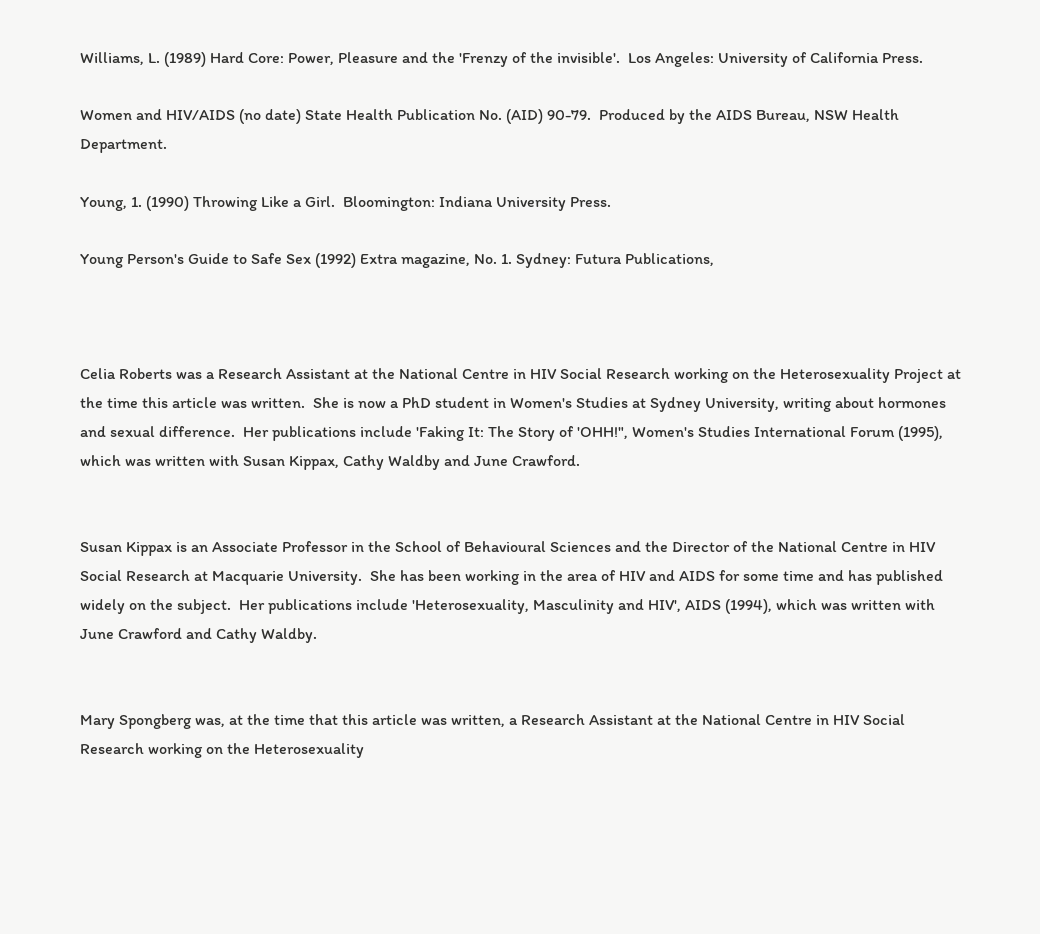Williams, L. (1989) Hard Core: Power, Pleasure and the 'Frenzy of the invisible'.  Los Angeles: University of California Press.

Women and HIV/AIDS (no date) State Health Publication No. (AID) 90-79.  Produced by the AIDS Bureau, NSW Health Department.

Young, 1. (1990) Throwing Like a Girl.  Bloomington: Indiana University Press.

Young Person's Guide to Safe Sex (1992) Extra magazine, No. 1. Sydney: Futura Publications,



Celia Roberts was a Research Assistant at the National Centre in HIV Social Research working on the Heterosexuality Project at the time this article was written.  She is now a PhD student in Women's Studies at Sydney University, writing about hormones and sexual difference.  Her publications include 'Faking It: The Story of 'OHH!", Women's Studies International Forum (1995), which was written with Susan Kippax, Cathy Waldby and June Crawford.


Susan Kippax is an Associate Professor in the School of Behavioural Sciences and the Director of the National Centre in HIV Social Research at Macquarie University.  She has been working in the area of HIV and AIDS for some time and has published widely on the subject.  Her publications include 'Heterosexuality, Masculinity and HIV', AIDS (1994), which was written with June Crawford and Cathy Waldby.


Mary Spongberg was, at the time that this article was written, a Research Assistant at the National Centre in HIV Social Research working on the Heterosexuality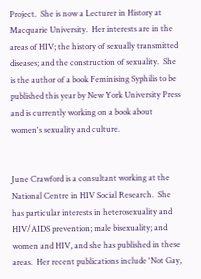Project.  She is now a Lecturer in History at Macquarie University.  Her interests are in the areas of HIV; the history of sexually transmitted diseases; and the construction of sexuality.  She is the author of a book Feminising Syphilis to be published this year by New York University Press and is currently working on a book about women's sexuality and culture.


June Crawford is a consultant working at the National Centre in HIV Social Research.  She has particular interests in heterosexuality and HIV/AIDS prevention; male bisexuality; and women and HIV, and she has published in these areas.  Her recent publications include 'Not Gay,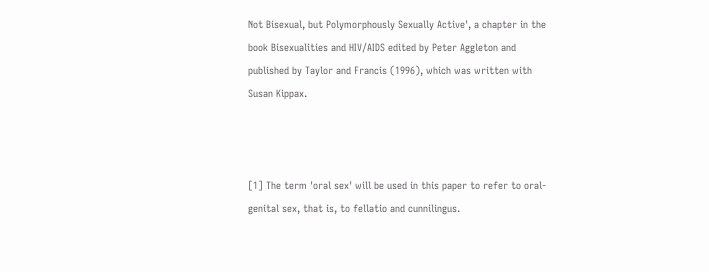Not Bisexual, but Polymorphously Sexually Active', a chapter in the book Bisexualities and HIV/AIDS edited by Peter Aggleton and published by Taylor and Francis (1996), which was written with Susan Kippax.



[1] The term 'oral sex' will be used in this paper to refer to oral-genital sex, that is, to fellatio and cunnilingus.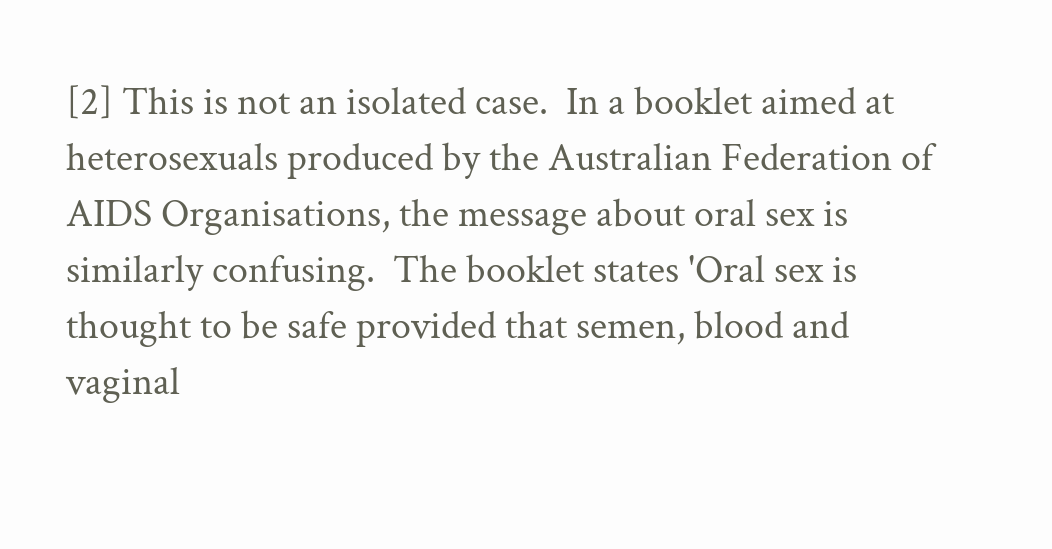[2] This is not an isolated case.  In a booklet aimed at heterosexuals produced by the Australian Federation of AIDS Organisations, the message about oral sex is similarly confusing.  The booklet states 'Oral sex is thought to be safe provided that semen, blood and vaginal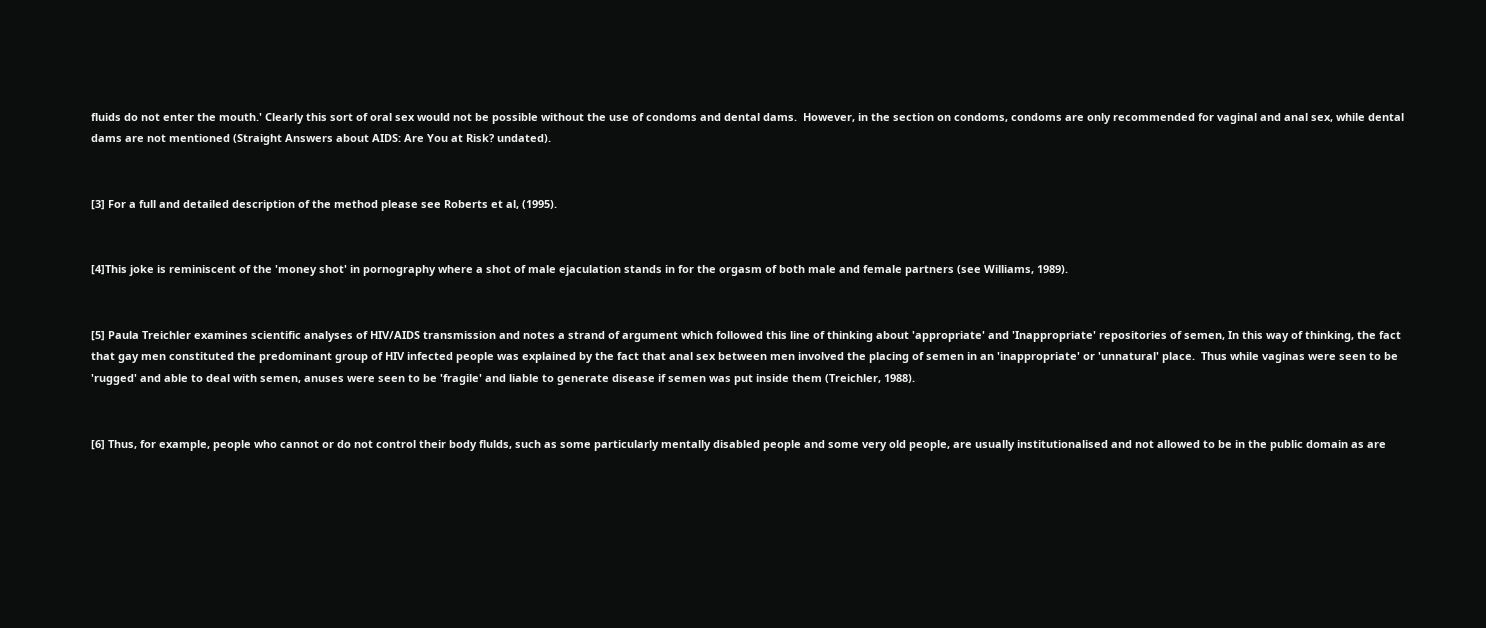fluids do not enter the mouth.' Clearly this sort of oral sex would not be possible without the use of condoms and dental dams.  However, in the section on condoms, condoms are only recommended for vaginal and anal sex, while dental dams are not mentioned (Straight Answers about AIDS: Are You at Risk? undated).


[3] For a full and detailed description of the method please see Roberts et al, (1995).


[4]This joke is reminiscent of the 'money shot' in pornography where a shot of male ejaculation stands in for the orgasm of both male and female partners (see Williams, 1989).


[5] Paula Treichler examines scientific analyses of HIV/AIDS transmission and notes a strand of argument which followed this line of thinking about 'appropriate' and 'Inappropriate' repositories of semen, In this way of thinking, the fact that gay men constituted the predominant group of HIV infected people was explained by the fact that anal sex between men involved the placing of semen in an 'inappropriate' or 'unnatural' place.  Thus while vaginas were seen to be 'rugged' and able to deal with semen, anuses were seen to be 'fragile' and liable to generate disease if semen was put inside them (Treichler, 1988).


[6] Thus, for example, people who cannot or do not control their body flulds, such as some particularly mentally disabled people and some very old people, are usually institutionalised and not allowed to be in the public domain as are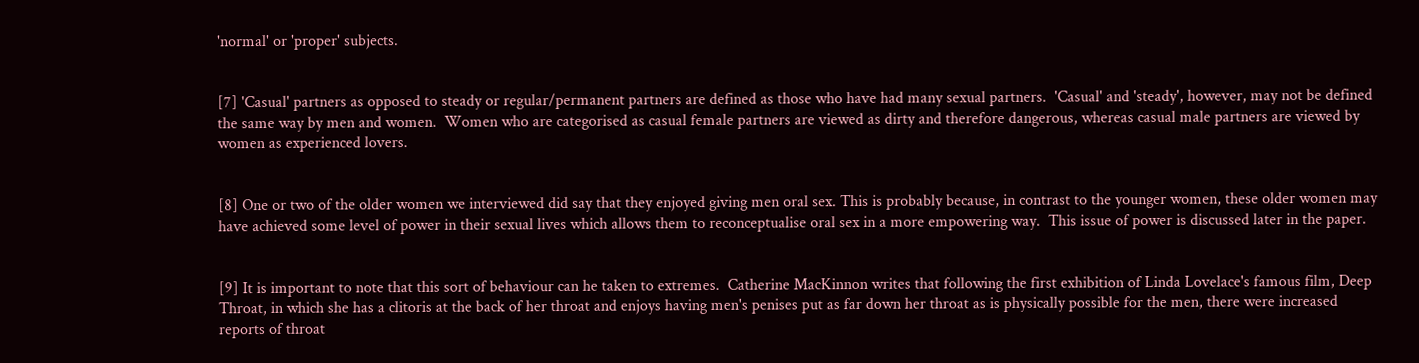'normal' or 'proper' subjects.


[7] 'Casual' partners as opposed to steady or regular/permanent partners are defined as those who have had many sexual partners.  'Casual' and 'steady', however, may not be defined the same way by men and women.  Women who are categorised as casual female partners are viewed as dirty and therefore dangerous, whereas casual male partners are viewed by women as experienced lovers.


[8] One or two of the older women we interviewed did say that they enjoyed giving men oral sex. This is probably because, in contrast to the younger women, these older women may have achieved some level of power in their sexual lives which allows them to reconceptualise oral sex in a more empowering way.  This issue of power is discussed later in the paper.


[9] It is important to note that this sort of behaviour can he taken to extremes.  Catherine MacKinnon writes that following the first exhibition of Linda Lovelace's famous film, Deep Throat, in which she has a clitoris at the back of her throat and enjoys having men's penises put as far down her throat as is physically possible for the men, there were increased reports of throat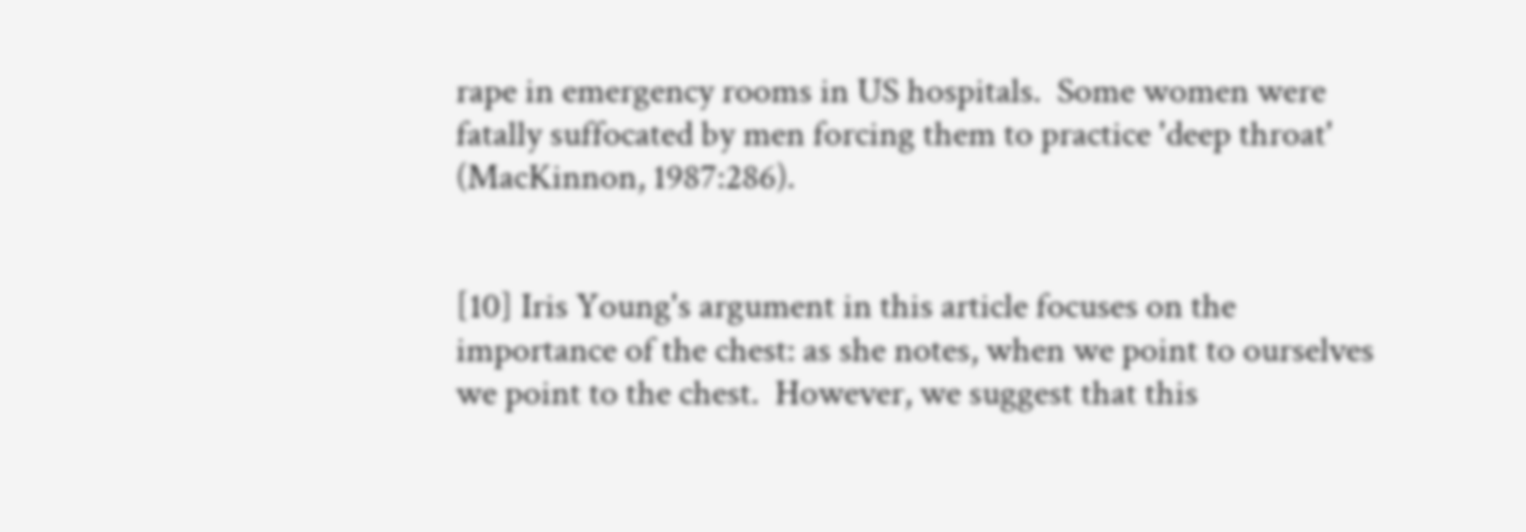rape in emergency rooms in US hospitals.  Some women were fatally suffocated by men forcing them to practice 'deep throat' (MacKinnon, 1987:286).


[10] Iris Young's argument in this article focuses on the importance of the chest: as she notes, when we point to ourselves we point to the chest.  However, we suggest that this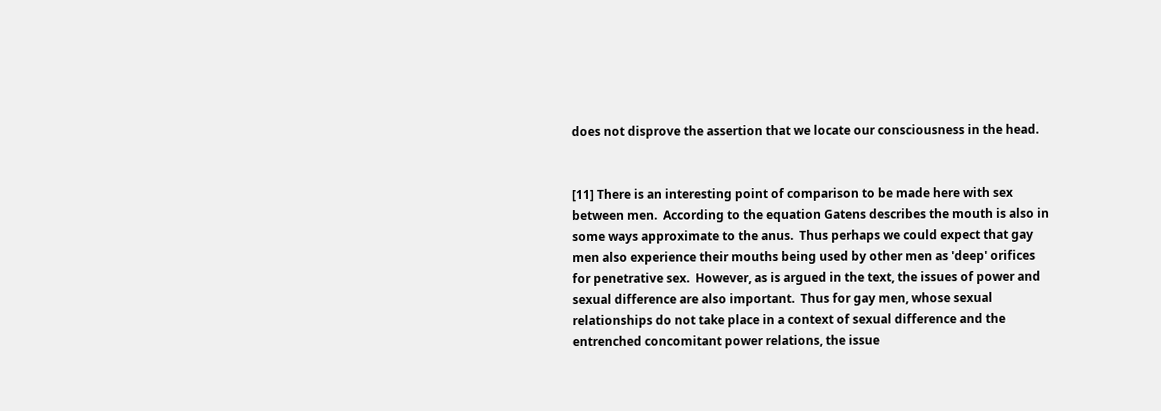does not disprove the assertion that we locate our consciousness in the head.


[11] There is an interesting point of comparison to be made here with sex between men.  According to the equation Gatens describes the mouth is also in some ways approximate to the anus.  Thus perhaps we could expect that gay men also experience their mouths being used by other men as 'deep' orifices for penetrative sex.  However, as is argued in the text, the issues of power and sexual difference are also important.  Thus for gay men, whose sexual relationships do not take place in a context of sexual difference and the entrenched concomitant power relations, the issue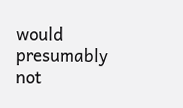would presumably not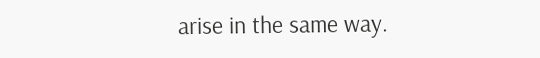arise in the same way.